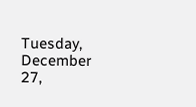Tuesday, December 27,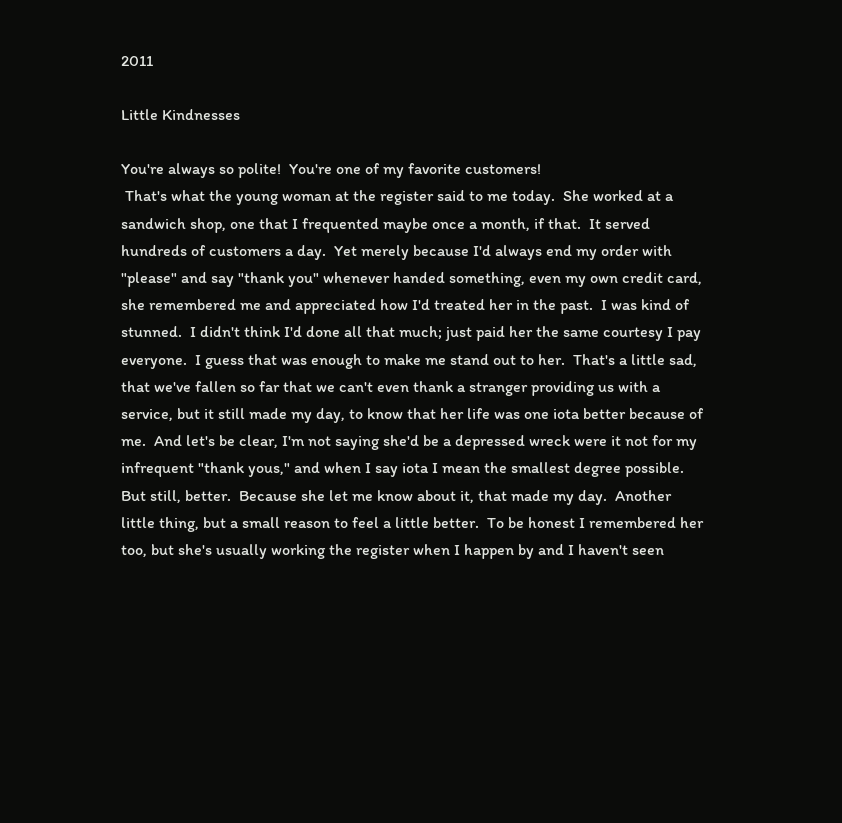2011

Little Kindnesses

You're always so polite!  You're one of my favorite customers!
 That's what the young woman at the register said to me today.  She worked at a sandwich shop, one that I frequented maybe once a month, if that.  It served hundreds of customers a day.  Yet merely because I'd always end my order with "please" and say "thank you" whenever handed something, even my own credit card, she remembered me and appreciated how I'd treated her in the past.  I was kind of stunned.  I didn't think I'd done all that much; just paid her the same courtesy I pay everyone.  I guess that was enough to make me stand out to her.  That's a little sad, that we've fallen so far that we can't even thank a stranger providing us with a service, but it still made my day, to know that her life was one iota better because of me.  And let's be clear, I'm not saying she'd be a depressed wreck were it not for my infrequent "thank yous," and when I say iota I mean the smallest degree possible.  But still, better.  Because she let me know about it, that made my day.  Another little thing, but a small reason to feel a little better.  To be honest I remembered her too, but she's usually working the register when I happen by and I haven't seen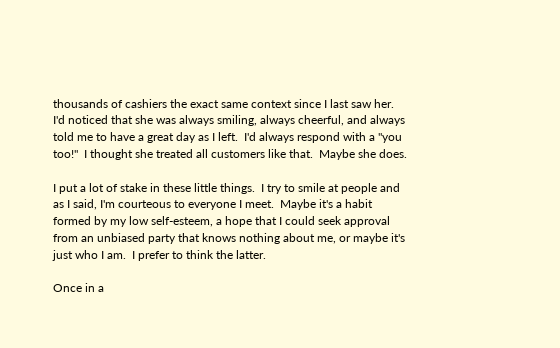thousands of cashiers the exact same context since I last saw her.  I'd noticed that she was always smiling, always cheerful, and always told me to have a great day as I left.  I'd always respond with a "you too!"  I thought she treated all customers like that.  Maybe she does.

I put a lot of stake in these little things.  I try to smile at people and as I said, I'm courteous to everyone I meet.  Maybe it's a habit formed by my low self-esteem, a hope that I could seek approval from an unbiased party that knows nothing about me, or maybe it's just who I am.  I prefer to think the latter.

Once in a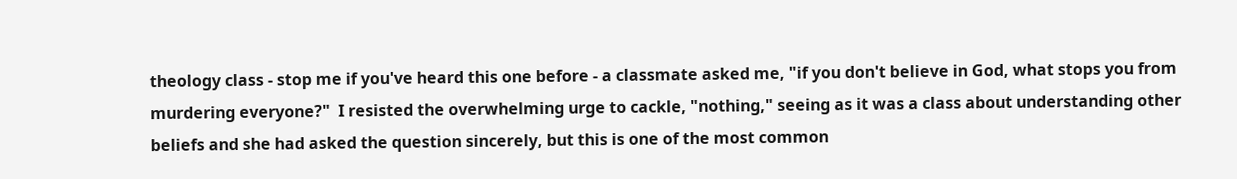theology class - stop me if you've heard this one before - a classmate asked me, "if you don't believe in God, what stops you from murdering everyone?"  I resisted the overwhelming urge to cackle, "nothing," seeing as it was a class about understanding other beliefs and she had asked the question sincerely, but this is one of the most common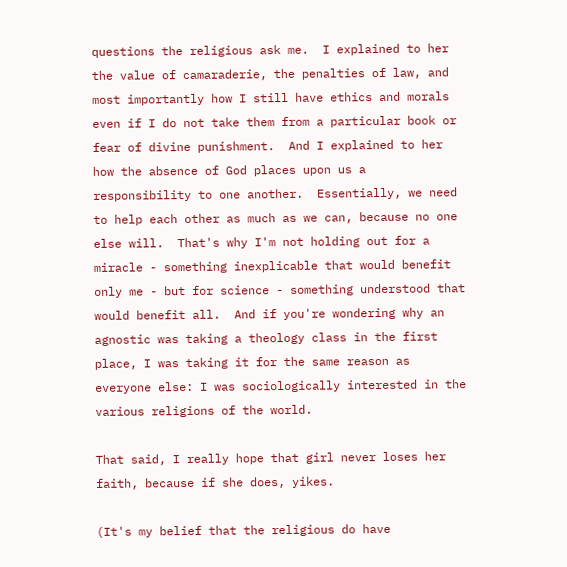questions the religious ask me.  I explained to her the value of camaraderie, the penalties of law, and most importantly how I still have ethics and morals even if I do not take them from a particular book or fear of divine punishment.  And I explained to her how the absence of God places upon us a responsibility to one another.  Essentially, we need to help each other as much as we can, because no one else will.  That's why I'm not holding out for a miracle - something inexplicable that would benefit only me - but for science - something understood that would benefit all.  And if you're wondering why an agnostic was taking a theology class in the first place, I was taking it for the same reason as everyone else: I was sociologically interested in the various religions of the world.

That said, I really hope that girl never loses her faith, because if she does, yikes.

(It's my belief that the religious do have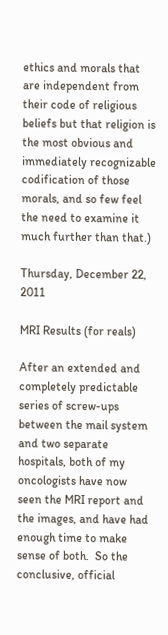ethics and morals that are independent from their code of religious beliefs but that religion is the most obvious and immediately recognizable codification of those morals, and so few feel the need to examine it much further than that.)

Thursday, December 22, 2011

MRI Results (for reals)

After an extended and completely predictable series of screw-ups between the mail system and two separate hospitals, both of my oncologists have now seen the MRI report and the images, and have had enough time to make sense of both.  So the conclusive, official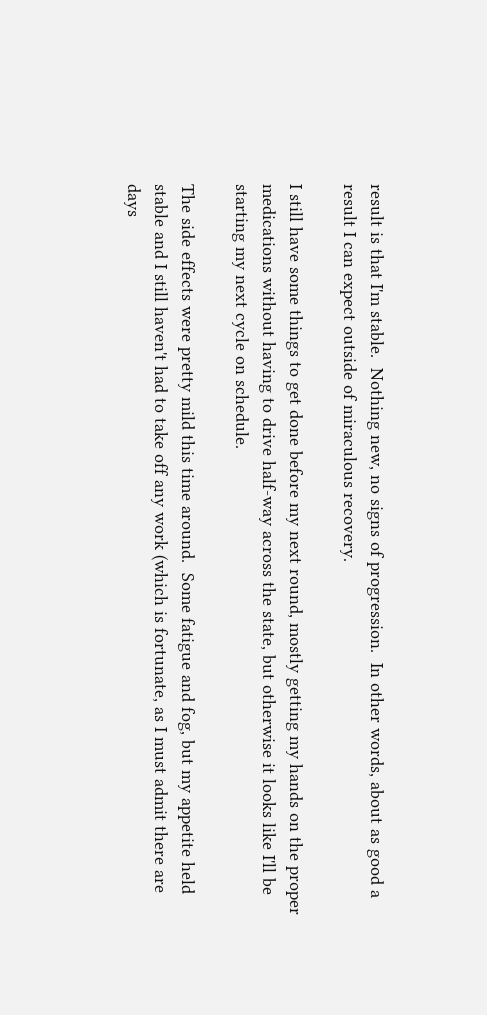result is that I'm stable.  Nothing new, no signs of progression.  In other words, about as good a result I can expect outside of miraculous recovery.

I still have some things to get done before my next round, mostly getting my hands on the proper medications without having to drive half-way across the state, but otherwise it looks like I'll be starting my next cycle on schedule.

The side effects were pretty mild this time around.  Some fatigue and fog, but my appetite held stable and I still haven't had to take off any work (which is fortunate, as I must admit there are days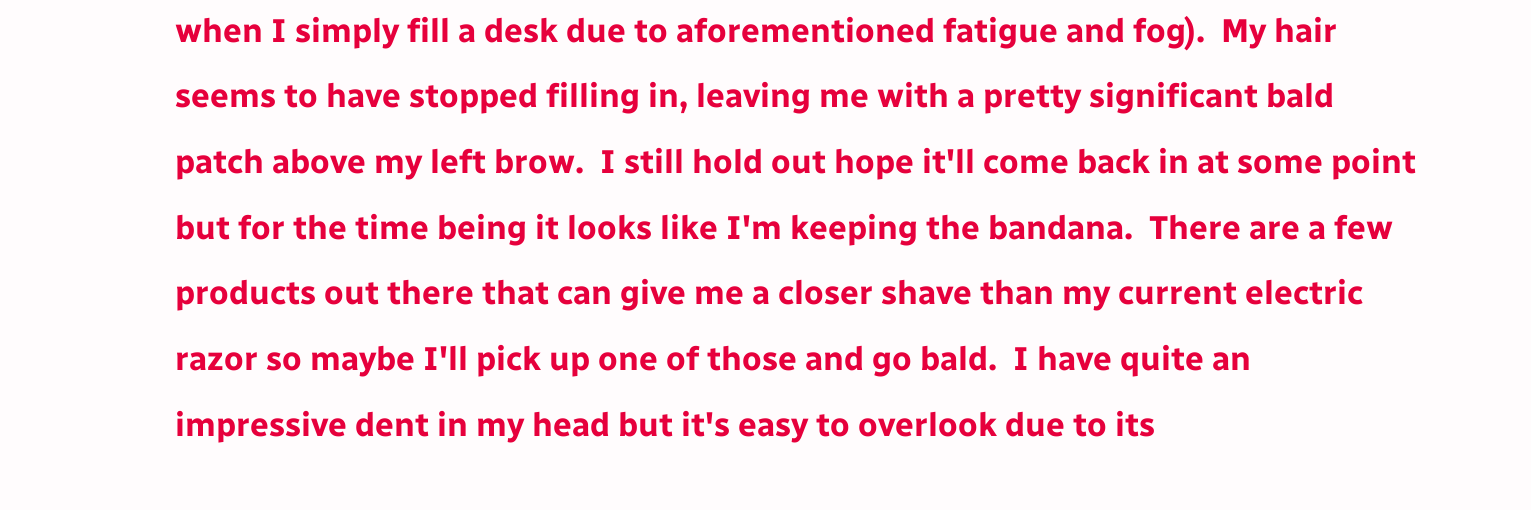when I simply fill a desk due to aforementioned fatigue and fog).  My hair seems to have stopped filling in, leaving me with a pretty significant bald patch above my left brow.  I still hold out hope it'll come back in at some point but for the time being it looks like I'm keeping the bandana.  There are a few products out there that can give me a closer shave than my current electric razor so maybe I'll pick up one of those and go bald.  I have quite an impressive dent in my head but it's easy to overlook due to its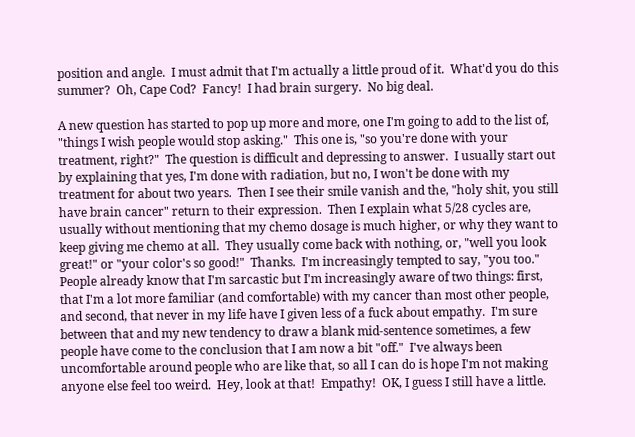position and angle.  I must admit that I'm actually a little proud of it.  What'd you do this summer?  Oh, Cape Cod?  Fancy!  I had brain surgery.  No big deal.

A new question has started to pop up more and more, one I'm going to add to the list of, "things I wish people would stop asking."  This one is, "so you're done with your treatment, right?"  The question is difficult and depressing to answer.  I usually start out by explaining that yes, I'm done with radiation, but no, I won't be done with my treatment for about two years.  Then I see their smile vanish and the, "holy shit, you still have brain cancer" return to their expression.  Then I explain what 5/28 cycles are, usually without mentioning that my chemo dosage is much higher, or why they want to keep giving me chemo at all.  They usually come back with nothing, or, "well you look great!" or "your color's so good!"  Thanks.  I'm increasingly tempted to say, "you too."  People already know that I'm sarcastic but I'm increasingly aware of two things: first, that I'm a lot more familiar (and comfortable) with my cancer than most other people, and second, that never in my life have I given less of a fuck about empathy.  I'm sure between that and my new tendency to draw a blank mid-sentence sometimes, a few people have come to the conclusion that I am now a bit "off."  I've always been uncomfortable around people who are like that, so all I can do is hope I'm not making anyone else feel too weird.  Hey, look at that!  Empathy!  OK, I guess I still have a little.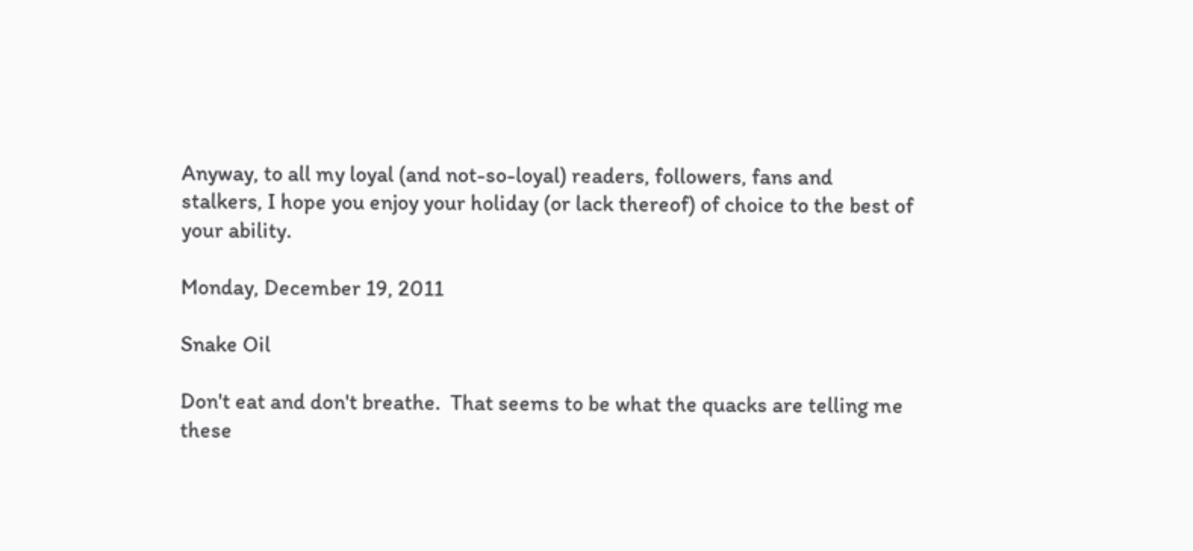Anyway, to all my loyal (and not-so-loyal) readers, followers, fans and stalkers, I hope you enjoy your holiday (or lack thereof) of choice to the best of your ability.

Monday, December 19, 2011

Snake Oil

Don't eat and don't breathe.  That seems to be what the quacks are telling me these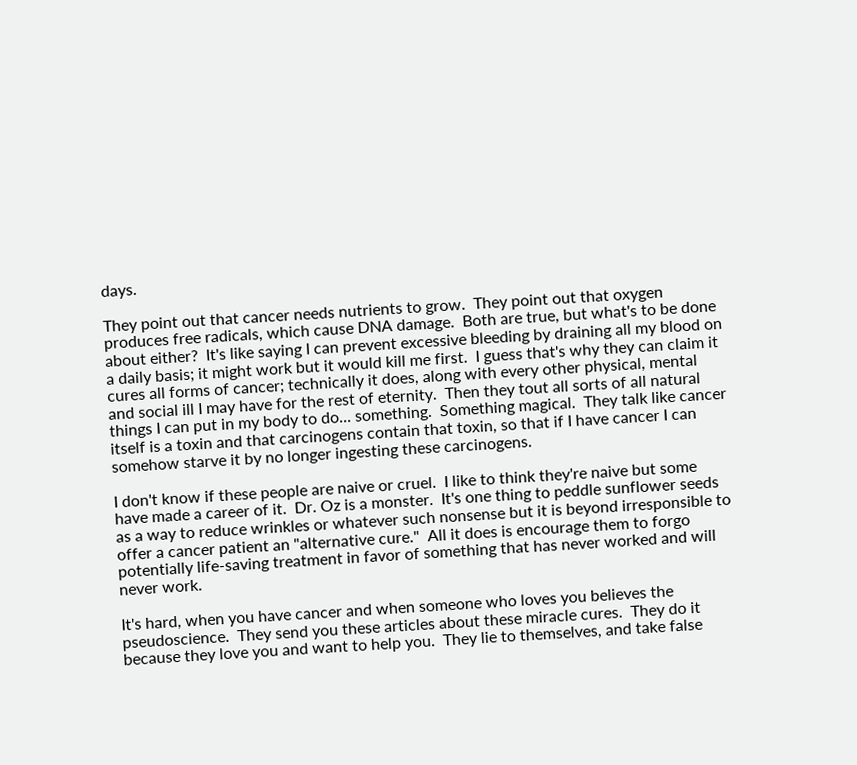days.

They point out that cancer needs nutrients to grow.  They point out that oxygen produces free radicals, which cause DNA damage.  Both are true, but what's to be done about either?  It's like saying I can prevent excessive bleeding by draining all my blood on a daily basis; it might work but it would kill me first.  I guess that's why they can claim it cures all forms of cancer; technically it does, along with every other physical, mental and social ill I may have for the rest of eternity.  Then they tout all sorts of all natural things I can put in my body to do... something.  Something magical.  They talk like cancer itself is a toxin and that carcinogens contain that toxin, so that if I have cancer I can somehow starve it by no longer ingesting these carcinogens.

I don't know if these people are naive or cruel.  I like to think they're naive but some have made a career of it.  Dr. Oz is a monster.  It's one thing to peddle sunflower seeds as a way to reduce wrinkles or whatever such nonsense but it is beyond irresponsible to offer a cancer patient an "alternative cure."  All it does is encourage them to forgo potentially life-saving treatment in favor of something that has never worked and will never work.

It's hard, when you have cancer and when someone who loves you believes the pseudoscience.  They send you these articles about these miracle cures.  They do it because they love you and want to help you.  They lie to themselves, and take false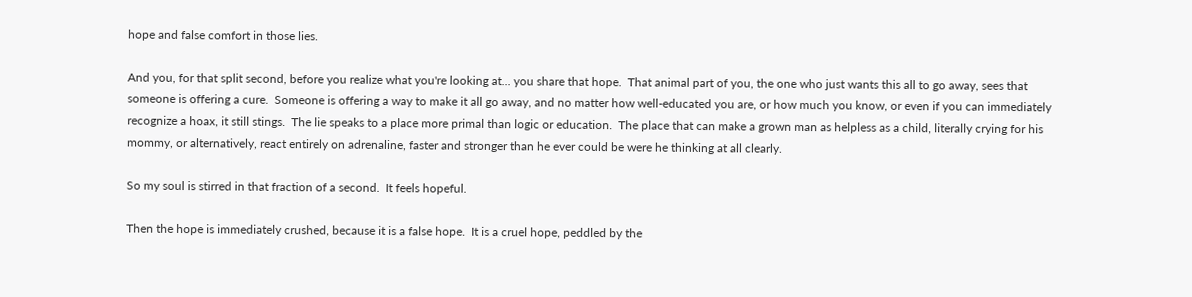hope and false comfort in those lies.

And you, for that split second, before you realize what you're looking at... you share that hope.  That animal part of you, the one who just wants this all to go away, sees that someone is offering a cure.  Someone is offering a way to make it all go away, and no matter how well-educated you are, or how much you know, or even if you can immediately recognize a hoax, it still stings.  The lie speaks to a place more primal than logic or education.  The place that can make a grown man as helpless as a child, literally crying for his mommy, or alternatively, react entirely on adrenaline, faster and stronger than he ever could be were he thinking at all clearly.

So my soul is stirred in that fraction of a second.  It feels hopeful.

Then the hope is immediately crushed, because it is a false hope.  It is a cruel hope, peddled by the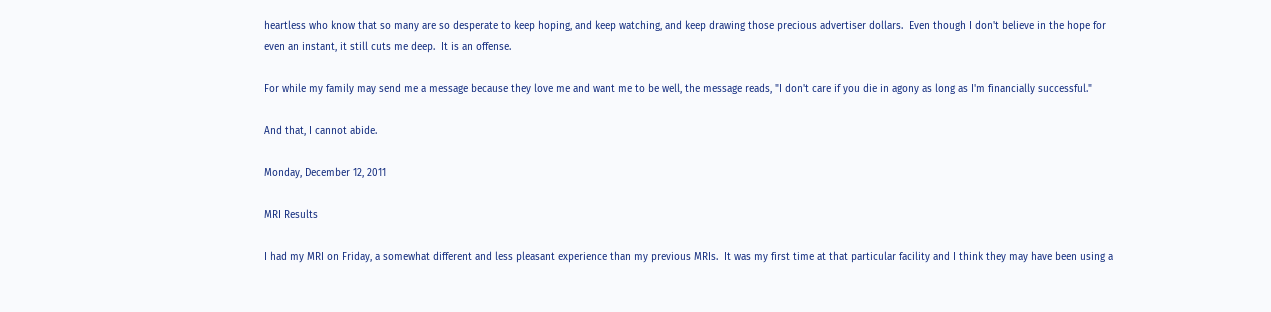heartless who know that so many are so desperate to keep hoping, and keep watching, and keep drawing those precious advertiser dollars.  Even though I don't believe in the hope for even an instant, it still cuts me deep.  It is an offense.

For while my family may send me a message because they love me and want me to be well, the message reads, "I don't care if you die in agony as long as I'm financially successful."

And that, I cannot abide.

Monday, December 12, 2011

MRI Results

I had my MRI on Friday, a somewhat different and less pleasant experience than my previous MRIs.  It was my first time at that particular facility and I think they may have been using a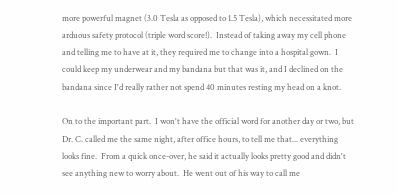more powerful magnet (3.0 Tesla as opposed to 1.5 Tesla), which necessitated more arduous safety protocol (triple word score!).  Instead of taking away my cell phone and telling me to have at it, they required me to change into a hospital gown.  I could keep my underwear and my bandana but that was it, and I declined on the bandana since I'd really rather not spend 40 minutes resting my head on a knot.

On to the important part.  I won't have the official word for another day or two, but Dr. C. called me the same night, after office hours, to tell me that... everything looks fine.  From a quick once-over, he said it actually looks pretty good and didn't see anything new to worry about.  He went out of his way to call me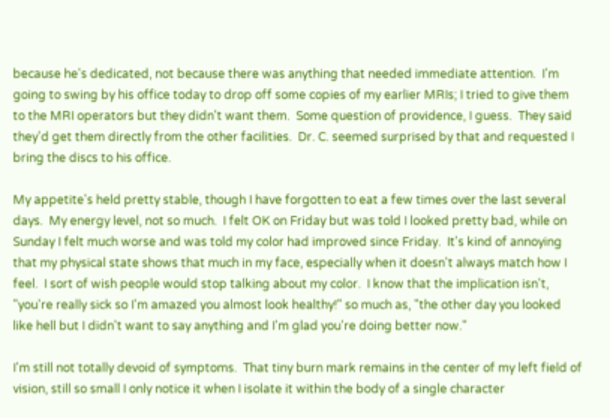because he's dedicated, not because there was anything that needed immediate attention.  I'm going to swing by his office today to drop off some copies of my earlier MRIs; I tried to give them to the MRI operators but they didn't want them.  Some question of providence, I guess.  They said they'd get them directly from the other facilities.  Dr. C. seemed surprised by that and requested I bring the discs to his office.

My appetite's held pretty stable, though I have forgotten to eat a few times over the last several days.  My energy level, not so much.  I felt OK on Friday but was told I looked pretty bad, while on Sunday I felt much worse and was told my color had improved since Friday.  It's kind of annoying that my physical state shows that much in my face, especially when it doesn't always match how I feel.  I sort of wish people would stop talking about my color.  I know that the implication isn't, "you're really sick so I'm amazed you almost look healthy!" so much as, "the other day you looked like hell but I didn't want to say anything and I'm glad you're doing better now."

I'm still not totally devoid of symptoms.  That tiny burn mark remains in the center of my left field of vision, still so small I only notice it when I isolate it within the body of a single character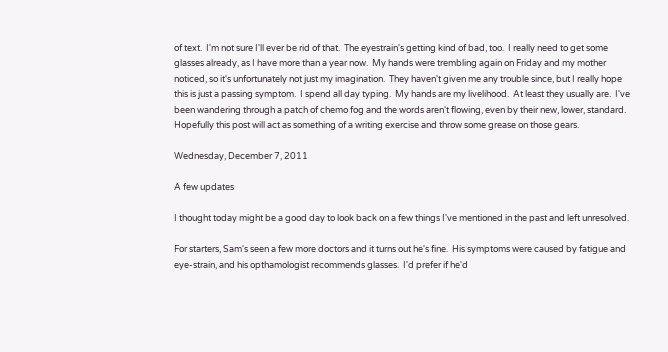of text.  I'm not sure I'll ever be rid of that.  The eyestrain's getting kind of bad, too.  I really need to get some glasses already, as I have more than a year now.  My hands were trembling again on Friday and my mother noticed, so it's unfortunately not just my imagination.  They haven't given me any trouble since, but I really hope this is just a passing symptom.  I spend all day typing.  My hands are my livelihood.  At least they usually are.  I've been wandering through a patch of chemo fog and the words aren't flowing, even by their new, lower, standard.  Hopefully this post will act as something of a writing exercise and throw some grease on those gears.

Wednesday, December 7, 2011

A few updates

I thought today might be a good day to look back on a few things I've mentioned in the past and left unresolved.

For starters, Sam's seen a few more doctors and it turns out he's fine.  His symptoms were caused by fatigue and eye-strain, and his opthamologist recommends glasses.  I'd prefer if he'd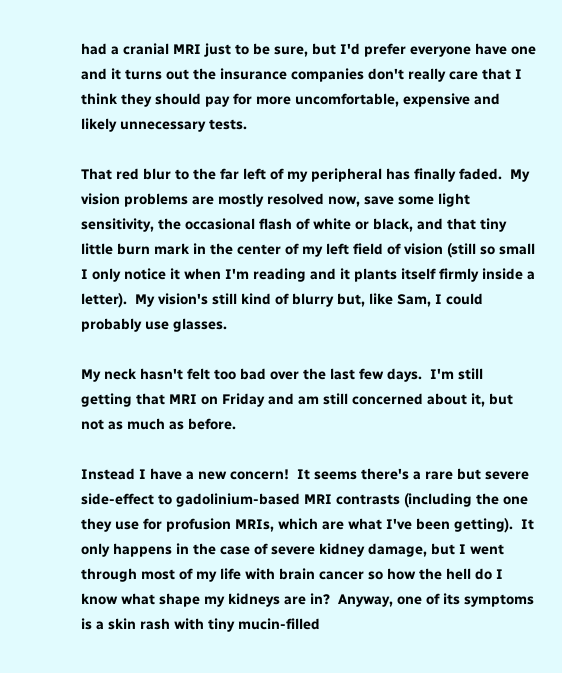had a cranial MRI just to be sure, but I'd prefer everyone have one and it turns out the insurance companies don't really care that I think they should pay for more uncomfortable, expensive and likely unnecessary tests.

That red blur to the far left of my peripheral has finally faded.  My vision problems are mostly resolved now, save some light sensitivity, the occasional flash of white or black, and that tiny little burn mark in the center of my left field of vision (still so small I only notice it when I'm reading and it plants itself firmly inside a letter).  My vision's still kind of blurry but, like Sam, I could probably use glasses.

My neck hasn't felt too bad over the last few days.  I'm still getting that MRI on Friday and am still concerned about it, but not as much as before.

Instead I have a new concern!  It seems there's a rare but severe side-effect to gadolinium-based MRI contrasts (including the one they use for profusion MRIs, which are what I've been getting).  It only happens in the case of severe kidney damage, but I went through most of my life with brain cancer so how the hell do I know what shape my kidneys are in?  Anyway, one of its symptoms is a skin rash with tiny mucin-filled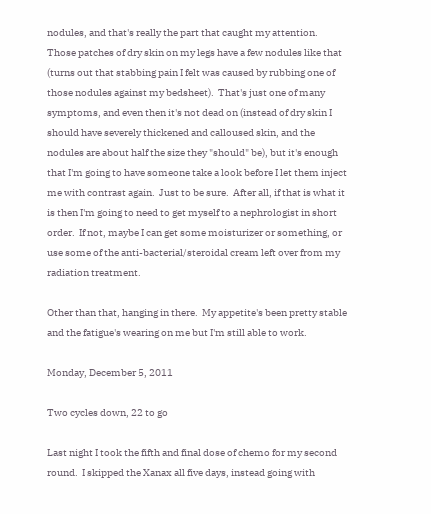nodules, and that's really the part that caught my attention.  Those patches of dry skin on my legs have a few nodules like that (turns out that stabbing pain I felt was caused by rubbing one of those nodules against my bedsheet).  That's just one of many symptoms, and even then it's not dead on (instead of dry skin I should have severely thickened and calloused skin, and the nodules are about half the size they "should" be), but it's enough that I'm going to have someone take a look before I let them inject me with contrast again.  Just to be sure.  After all, if that is what it is then I'm going to need to get myself to a nephrologist in short order.  If not, maybe I can get some moisturizer or something, or use some of the anti-bacterial/steroidal cream left over from my radiation treatment.

Other than that, hanging in there.  My appetite's been pretty stable and the fatigue's wearing on me but I'm still able to work.

Monday, December 5, 2011

Two cycles down, 22 to go

Last night I took the fifth and final dose of chemo for my second round.  I skipped the Xanax all five days, instead going with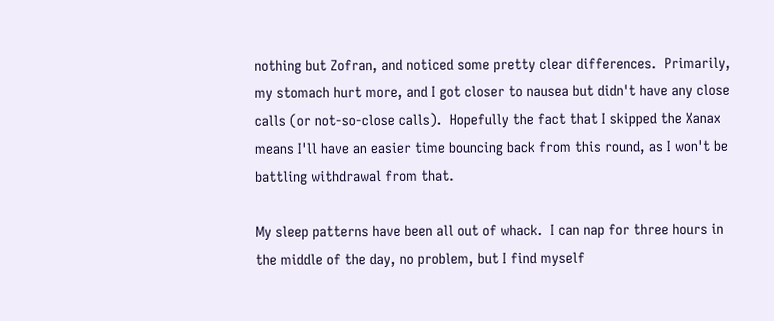nothing but Zofran, and noticed some pretty clear differences.  Primarily, my stomach hurt more, and I got closer to nausea but didn't have any close calls (or not-so-close calls).  Hopefully the fact that I skipped the Xanax means I'll have an easier time bouncing back from this round, as I won't be battling withdrawal from that.

My sleep patterns have been all out of whack.  I can nap for three hours in the middle of the day, no problem, but I find myself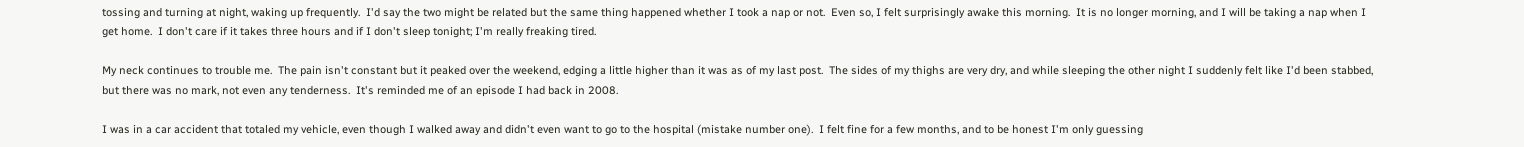tossing and turning at night, waking up frequently.  I'd say the two might be related but the same thing happened whether I took a nap or not.  Even so, I felt surprisingly awake this morning.  It is no longer morning, and I will be taking a nap when I get home.  I don't care if it takes three hours and if I don't sleep tonight; I'm really freaking tired.

My neck continues to trouble me.  The pain isn't constant but it peaked over the weekend, edging a little higher than it was as of my last post.  The sides of my thighs are very dry, and while sleeping the other night I suddenly felt like I'd been stabbed, but there was no mark, not even any tenderness.  It's reminded me of an episode I had back in 2008.

I was in a car accident that totaled my vehicle, even though I walked away and didn't even want to go to the hospital (mistake number one).  I felt fine for a few months, and to be honest I'm only guessing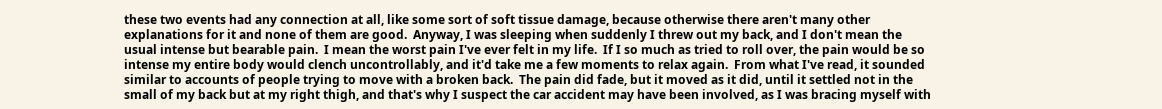these two events had any connection at all, like some sort of soft tissue damage, because otherwise there aren't many other explanations for it and none of them are good.  Anyway, I was sleeping when suddenly I threw out my back, and I don't mean the usual intense but bearable pain.  I mean the worst pain I've ever felt in my life.  If I so much as tried to roll over, the pain would be so intense my entire body would clench uncontrollably, and it'd take me a few moments to relax again.  From what I've read, it sounded similar to accounts of people trying to move with a broken back.  The pain did fade, but it moved as it did, until it settled not in the small of my back but at my right thigh, and that's why I suspect the car accident may have been involved, as I was bracing myself with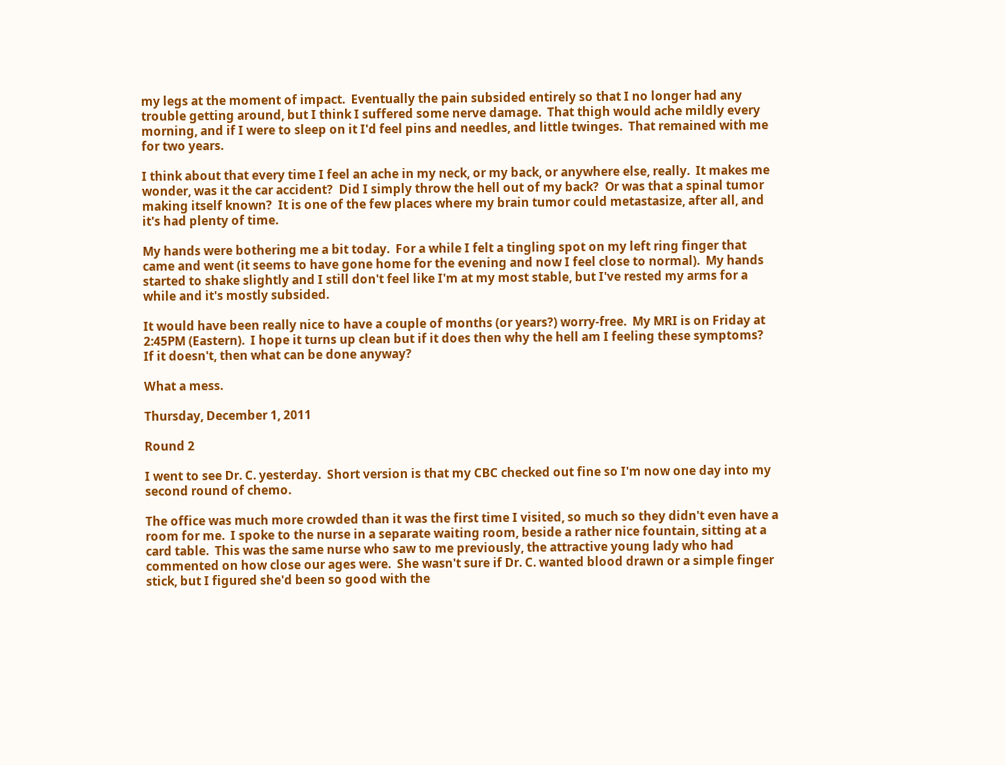my legs at the moment of impact.  Eventually the pain subsided entirely so that I no longer had any trouble getting around, but I think I suffered some nerve damage.  That thigh would ache mildly every morning, and if I were to sleep on it I'd feel pins and needles, and little twinges.  That remained with me for two years.

I think about that every time I feel an ache in my neck, or my back, or anywhere else, really.  It makes me wonder, was it the car accident?  Did I simply throw the hell out of my back?  Or was that a spinal tumor making itself known?  It is one of the few places where my brain tumor could metastasize, after all, and it's had plenty of time.

My hands were bothering me a bit today.  For a while I felt a tingling spot on my left ring finger that came and went (it seems to have gone home for the evening and now I feel close to normal).  My hands started to shake slightly and I still don't feel like I'm at my most stable, but I've rested my arms for a while and it's mostly subsided.

It would have been really nice to have a couple of months (or years?) worry-free.  My MRI is on Friday at 2:45PM (Eastern).  I hope it turns up clean but if it does then why the hell am I feeling these symptoms?  If it doesn't, then what can be done anyway?

What a mess.

Thursday, December 1, 2011

Round 2

I went to see Dr. C. yesterday.  Short version is that my CBC checked out fine so I'm now one day into my second round of chemo.

The office was much more crowded than it was the first time I visited, so much so they didn't even have a room for me.  I spoke to the nurse in a separate waiting room, beside a rather nice fountain, sitting at a card table.  This was the same nurse who saw to me previously, the attractive young lady who had commented on how close our ages were.  She wasn't sure if Dr. C. wanted blood drawn or a simple finger stick, but I figured she'd been so good with the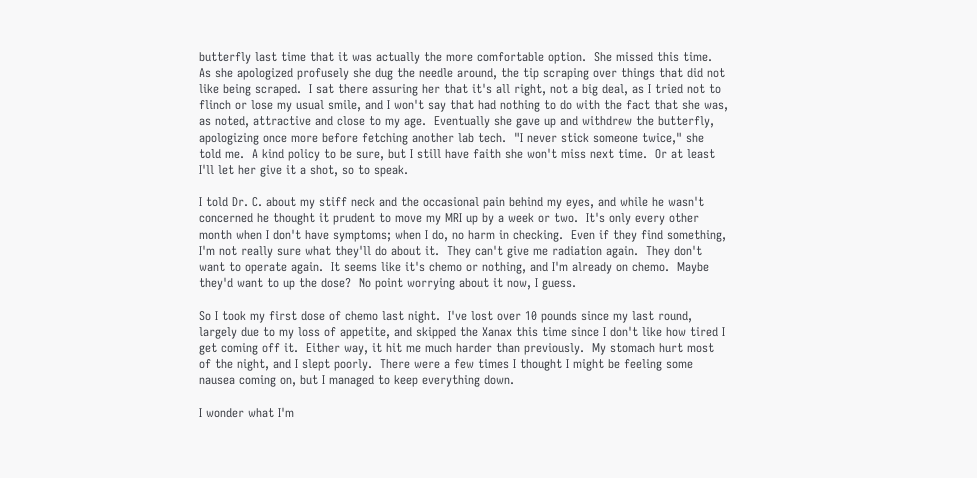butterfly last time that it was actually the more comfortable option.  She missed this time.  As she apologized profusely she dug the needle around, the tip scraping over things that did not like being scraped.  I sat there assuring her that it's all right, not a big deal, as I tried not to flinch or lose my usual smile, and I won't say that had nothing to do with the fact that she was, as noted, attractive and close to my age.  Eventually she gave up and withdrew the butterfly, apologizing once more before fetching another lab tech.  "I never stick someone twice," she told me.  A kind policy to be sure, but I still have faith she won't miss next time.  Or at least I'll let her give it a shot, so to speak.

I told Dr. C. about my stiff neck and the occasional pain behind my eyes, and while he wasn't concerned he thought it prudent to move my MRI up by a week or two.  It's only every other month when I don't have symptoms; when I do, no harm in checking.  Even if they find something, I'm not really sure what they'll do about it.  They can't give me radiation again.  They don't want to operate again.  It seems like it's chemo or nothing, and I'm already on chemo.  Maybe they'd want to up the dose?  No point worrying about it now, I guess.

So I took my first dose of chemo last night.  I've lost over 10 pounds since my last round, largely due to my loss of appetite, and skipped the Xanax this time since I don't like how tired I get coming off it.  Either way, it hit me much harder than previously.  My stomach hurt most of the night, and I slept poorly.  There were a few times I thought I might be feeling some nausea coming on, but I managed to keep everything down.

I wonder what I'm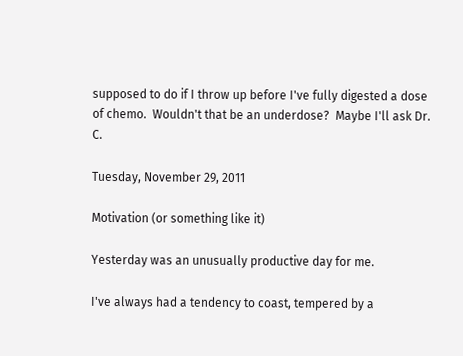supposed to do if I throw up before I've fully digested a dose of chemo.  Wouldn't that be an underdose?  Maybe I'll ask Dr. C.

Tuesday, November 29, 2011

Motivation (or something like it)

Yesterday was an unusually productive day for me.

I've always had a tendency to coast, tempered by a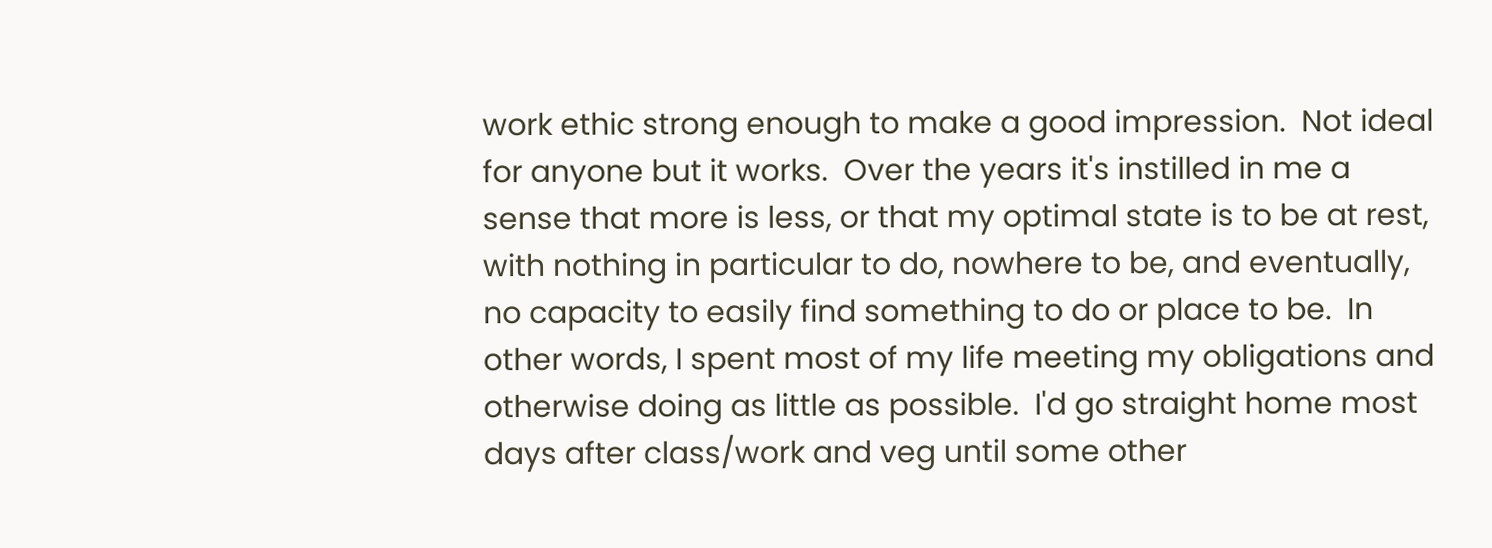work ethic strong enough to make a good impression.  Not ideal for anyone but it works.  Over the years it's instilled in me a sense that more is less, or that my optimal state is to be at rest, with nothing in particular to do, nowhere to be, and eventually, no capacity to easily find something to do or place to be.  In other words, I spent most of my life meeting my obligations and otherwise doing as little as possible.  I'd go straight home most days after class/work and veg until some other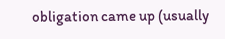obligation came up (usually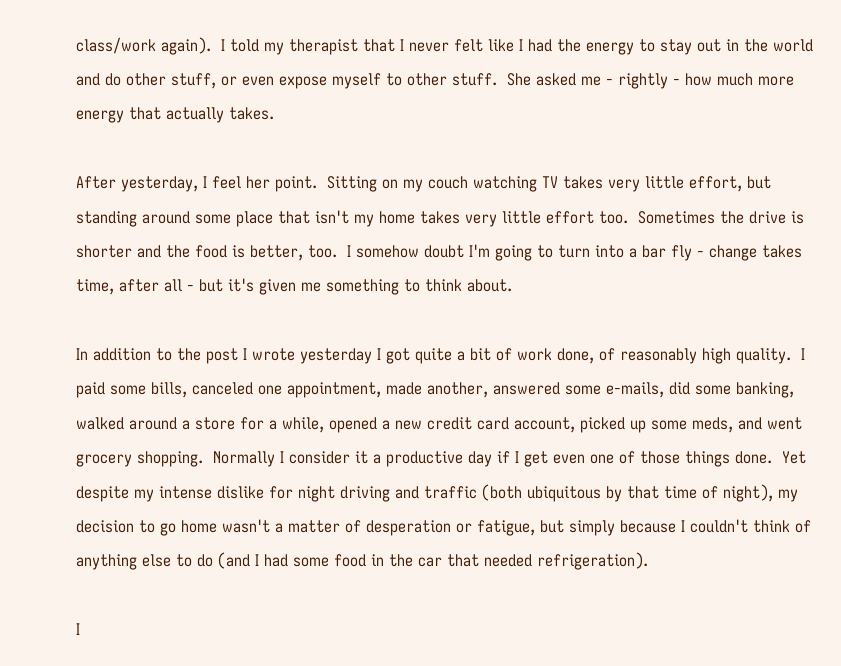class/work again).  I told my therapist that I never felt like I had the energy to stay out in the world and do other stuff, or even expose myself to other stuff.  She asked me - rightly - how much more energy that actually takes.

After yesterday, I feel her point.  Sitting on my couch watching TV takes very little effort, but standing around some place that isn't my home takes very little effort too.  Sometimes the drive is shorter and the food is better, too.  I somehow doubt I'm going to turn into a bar fly - change takes time, after all - but it's given me something to think about.

In addition to the post I wrote yesterday I got quite a bit of work done, of reasonably high quality.  I paid some bills, canceled one appointment, made another, answered some e-mails, did some banking, walked around a store for a while, opened a new credit card account, picked up some meds, and went grocery shopping.  Normally I consider it a productive day if I get even one of those things done.  Yet despite my intense dislike for night driving and traffic (both ubiquitous by that time of night), my decision to go home wasn't a matter of desperation or fatigue, but simply because I couldn't think of anything else to do (and I had some food in the car that needed refrigeration).

I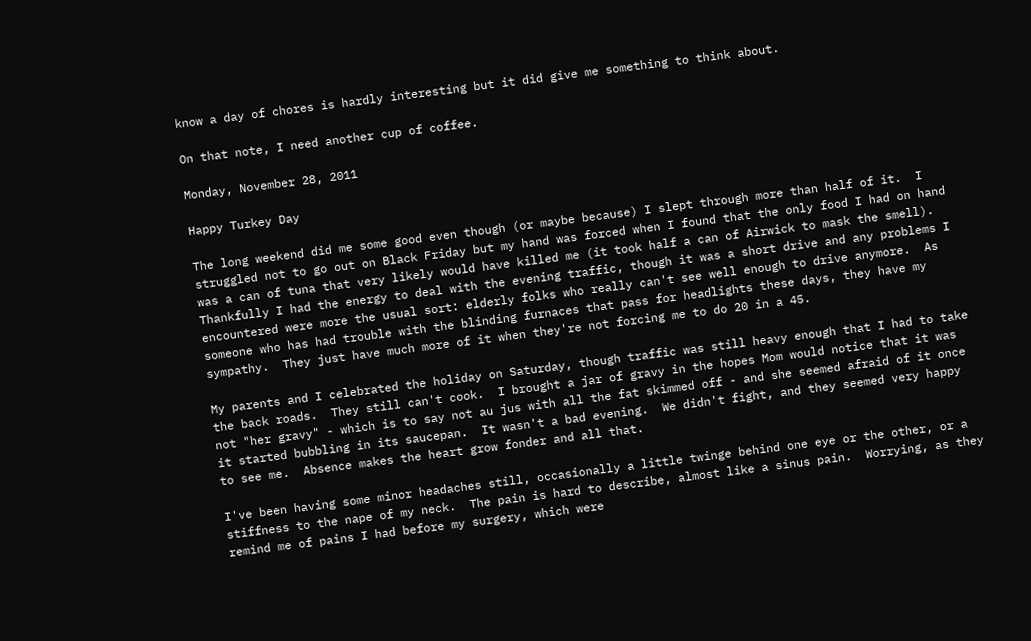know a day of chores is hardly interesting but it did give me something to think about.

On that note, I need another cup of coffee.

Monday, November 28, 2011

Happy Turkey Day

The long weekend did me some good even though (or maybe because) I slept through more than half of it.  I struggled not to go out on Black Friday but my hand was forced when I found that the only food I had on hand was a can of tuna that very likely would have killed me (it took half a can of Airwick to mask the smell).  Thankfully I had the energy to deal with the evening traffic, though it was a short drive and any problems I encountered were more the usual sort: elderly folks who really can't see well enough to drive anymore.  As someone who has had trouble with the blinding furnaces that pass for headlights these days, they have my sympathy.  They just have much more of it when they're not forcing me to do 20 in a 45.

My parents and I celebrated the holiday on Saturday, though traffic was still heavy enough that I had to take the back roads.  They still can't cook.  I brought a jar of gravy in the hopes Mom would notice that it was not "her gravy" - which is to say not au jus with all the fat skimmed off - and she seemed afraid of it once it started bubbling in its saucepan.  It wasn't a bad evening.  We didn't fight, and they seemed very happy to see me.  Absence makes the heart grow fonder and all that.

I've been having some minor headaches still, occasionally a little twinge behind one eye or the other, or a stiffness to the nape of my neck.  The pain is hard to describe, almost like a sinus pain.  Worrying, as they remind me of pains I had before my surgery, which were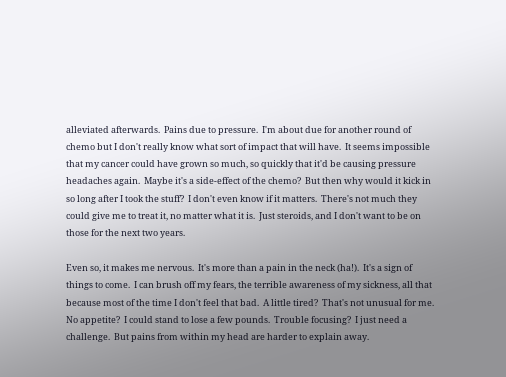alleviated afterwards.  Pains due to pressure.  I'm about due for another round of chemo but I don't really know what sort of impact that will have.  It seems impossible that my cancer could have grown so much, so quickly that it'd be causing pressure headaches again.  Maybe it's a side-effect of the chemo?  But then why would it kick in so long after I took the stuff?  I don't even know if it matters.  There's not much they could give me to treat it, no matter what it is.  Just steroids, and I don't want to be on those for the next two years.

Even so, it makes me nervous.  It's more than a pain in the neck (ha!).  It's a sign of things to come.  I can brush off my fears, the terrible awareness of my sickness, all that because most of the time I don't feel that bad.  A little tired?  That's not unusual for me.  No appetite?  I could stand to lose a few pounds.  Trouble focusing?  I just need a challenge.  But pains from within my head are harder to explain away.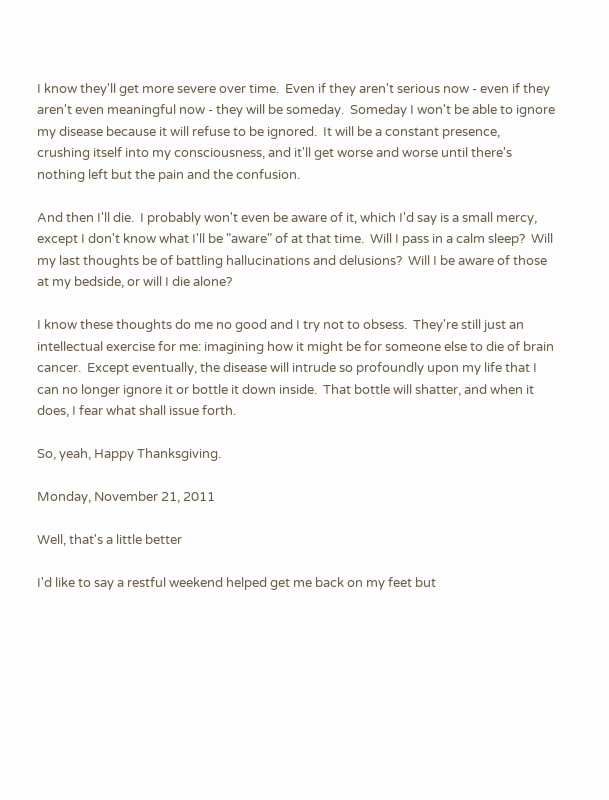I know they'll get more severe over time.  Even if they aren't serious now - even if they aren't even meaningful now - they will be someday.  Someday I won't be able to ignore my disease because it will refuse to be ignored.  It will be a constant presence, crushing itself into my consciousness, and it'll get worse and worse until there's nothing left but the pain and the confusion.

And then I'll die.  I probably won't even be aware of it, which I'd say is a small mercy, except I don't know what I'll be "aware" of at that time.  Will I pass in a calm sleep?  Will my last thoughts be of battling hallucinations and delusions?  Will I be aware of those at my bedside, or will I die alone?

I know these thoughts do me no good and I try not to obsess.  They're still just an intellectual exercise for me: imagining how it might be for someone else to die of brain cancer.  Except eventually, the disease will intrude so profoundly upon my life that I can no longer ignore it or bottle it down inside.  That bottle will shatter, and when it does, I fear what shall issue forth.

So, yeah, Happy Thanksgiving.

Monday, November 21, 2011

Well, that's a little better

I'd like to say a restful weekend helped get me back on my feet but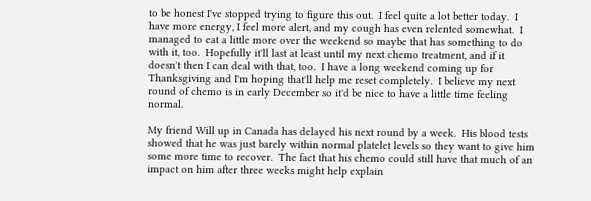to be honest I've stopped trying to figure this out.  I feel quite a lot better today.  I have more energy, I feel more alert, and my cough has even relented somewhat.  I managed to eat a little more over the weekend so maybe that has something to do with it, too.  Hopefully it'll last at least until my next chemo treatment, and if it doesn't then I can deal with that, too.  I have a long weekend coming up for Thanksgiving and I'm hoping that'll help me reset completely.  I believe my next round of chemo is in early December so it'd be nice to have a little time feeling normal.

My friend Will up in Canada has delayed his next round by a week.  His blood tests showed that he was just barely within normal platelet levels so they want to give him some more time to recover.  The fact that his chemo could still have that much of an impact on him after three weeks might help explain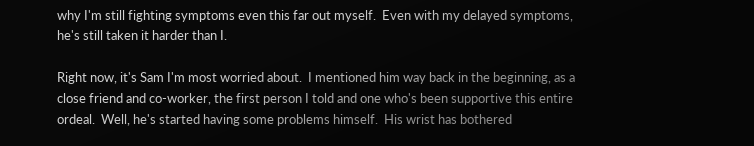why I'm still fighting symptoms even this far out myself.  Even with my delayed symptoms, he's still taken it harder than I.

Right now, it's Sam I'm most worried about.  I mentioned him way back in the beginning, as a close friend and co-worker, the first person I told and one who's been supportive this entire ordeal.  Well, he's started having some problems himself.  His wrist has bothered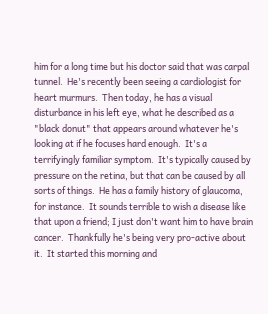him for a long time but his doctor said that was carpal tunnel.  He's recently been seeing a cardiologist for heart murmurs.  Then today, he has a visual disturbance in his left eye, what he described as a "black donut" that appears around whatever he's looking at if he focuses hard enough.  It's a terrifyingly familiar symptom.  It's typically caused by pressure on the retina, but that can be caused by all sorts of things.  He has a family history of glaucoma, for instance.  It sounds terrible to wish a disease like that upon a friend; I just don't want him to have brain cancer.  Thankfully he's being very pro-active about it.  It started this morning and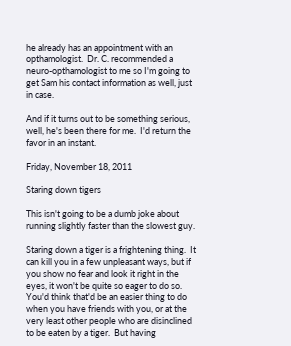he already has an appointment with an opthamologist.  Dr. C. recommended a neuro-opthamologist to me so I'm going to get Sam his contact information as well, just in case.

And if it turns out to be something serious, well, he's been there for me.  I'd return the favor in an instant.

Friday, November 18, 2011

Staring down tigers

This isn't going to be a dumb joke about running slightly faster than the slowest guy.

Staring down a tiger is a frightening thing.  It can kill you in a few unpleasant ways, but if you show no fear and look it right in the eyes, it won't be quite so eager to do so.  You'd think that'd be an easier thing to do when you have friends with you, or at the very least other people who are disinclined to be eaten by a tiger.  But having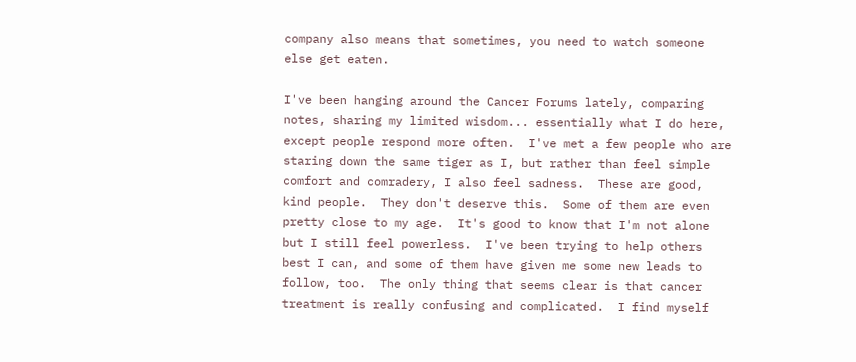company also means that sometimes, you need to watch someone else get eaten.

I've been hanging around the Cancer Forums lately, comparing notes, sharing my limited wisdom... essentially what I do here, except people respond more often.  I've met a few people who are staring down the same tiger as I, but rather than feel simple comfort and comradery, I also feel sadness.  These are good, kind people.  They don't deserve this.  Some of them are even pretty close to my age.  It's good to know that I'm not alone but I still feel powerless.  I've been trying to help others best I can, and some of them have given me some new leads to follow, too.  The only thing that seems clear is that cancer treatment is really confusing and complicated.  I find myself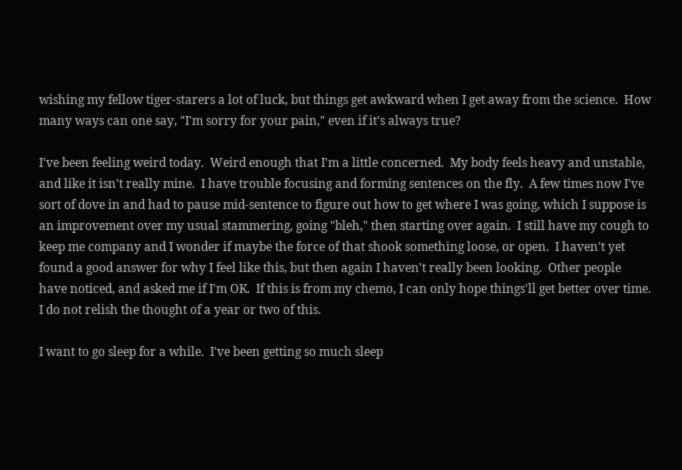wishing my fellow tiger-starers a lot of luck, but things get awkward when I get away from the science.  How many ways can one say, "I'm sorry for your pain," even if it's always true?

I've been feeling weird today.  Weird enough that I'm a little concerned.  My body feels heavy and unstable, and like it isn't really mine.  I have trouble focusing and forming sentences on the fly.  A few times now I've sort of dove in and had to pause mid-sentence to figure out how to get where I was going, which I suppose is an improvement over my usual stammering, going "bleh," then starting over again.  I still have my cough to keep me company and I wonder if maybe the force of that shook something loose, or open.  I haven't yet found a good answer for why I feel like this, but then again I haven't really been looking.  Other people have noticed, and asked me if I'm OK.  If this is from my chemo, I can only hope things'll get better over time.  I do not relish the thought of a year or two of this.

I want to go sleep for a while.  I've been getting so much sleep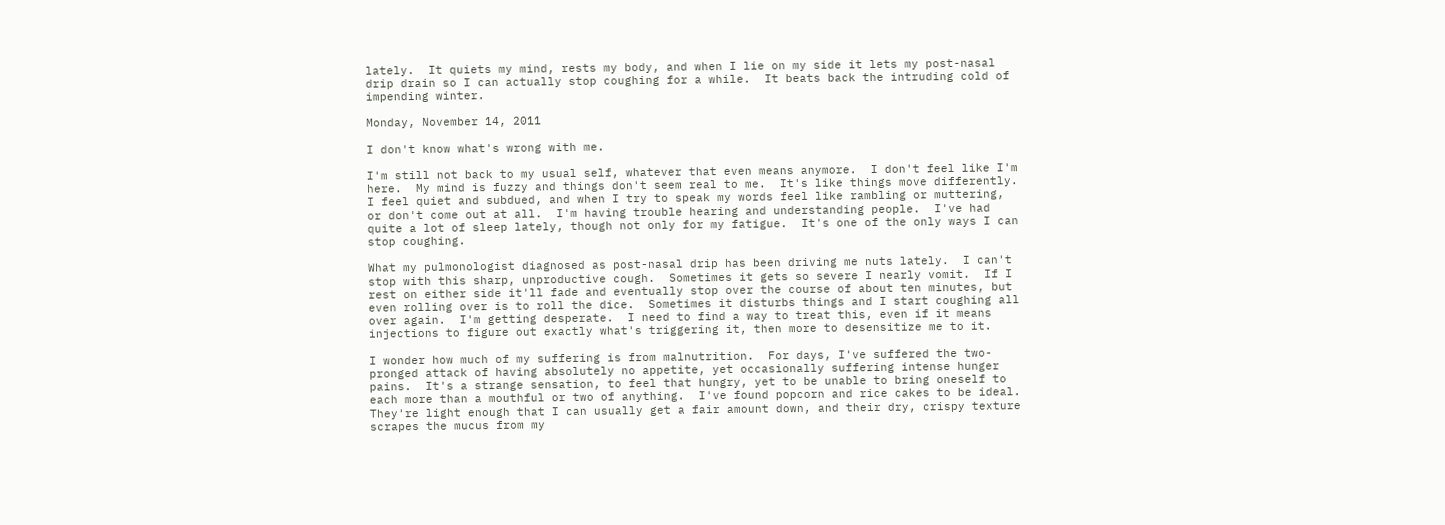lately.  It quiets my mind, rests my body, and when I lie on my side it lets my post-nasal drip drain so I can actually stop coughing for a while.  It beats back the intruding cold of impending winter.

Monday, November 14, 2011

I don't know what's wrong with me.

I'm still not back to my usual self, whatever that even means anymore.  I don't feel like I'm here.  My mind is fuzzy and things don't seem real to me.  It's like things move differently.  I feel quiet and subdued, and when I try to speak my words feel like rambling or muttering, or don't come out at all.  I'm having trouble hearing and understanding people.  I've had quite a lot of sleep lately, though not only for my fatigue.  It's one of the only ways I can stop coughing.

What my pulmonologist diagnosed as post-nasal drip has been driving me nuts lately.  I can't stop with this sharp, unproductive cough.  Sometimes it gets so severe I nearly vomit.  If I rest on either side it'll fade and eventually stop over the course of about ten minutes, but even rolling over is to roll the dice.  Sometimes it disturbs things and I start coughing all over again.  I'm getting desperate.  I need to find a way to treat this, even if it means injections to figure out exactly what's triggering it, then more to desensitize me to it.

I wonder how much of my suffering is from malnutrition.  For days, I've suffered the two-pronged attack of having absolutely no appetite, yet occasionally suffering intense hunger pains.  It's a strange sensation, to feel that hungry, yet to be unable to bring oneself to each more than a mouthful or two of anything.  I've found popcorn and rice cakes to be ideal.  They're light enough that I can usually get a fair amount down, and their dry, crispy texture scrapes the mucus from my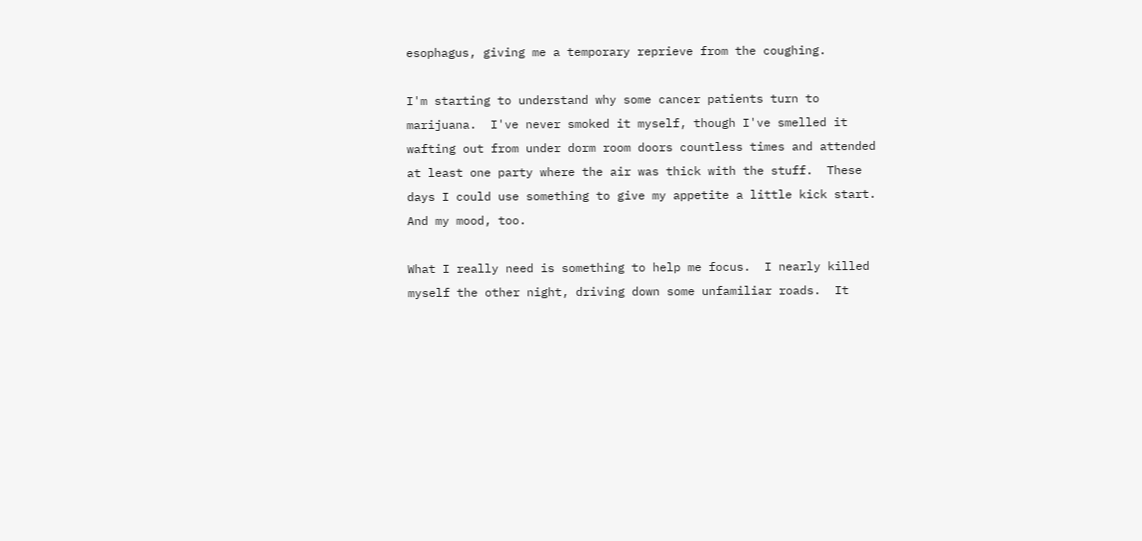esophagus, giving me a temporary reprieve from the coughing.

I'm starting to understand why some cancer patients turn to marijuana.  I've never smoked it myself, though I've smelled it wafting out from under dorm room doors countless times and attended at least one party where the air was thick with the stuff.  These days I could use something to give my appetite a little kick start.  And my mood, too.

What I really need is something to help me focus.  I nearly killed myself the other night, driving down some unfamiliar roads.  It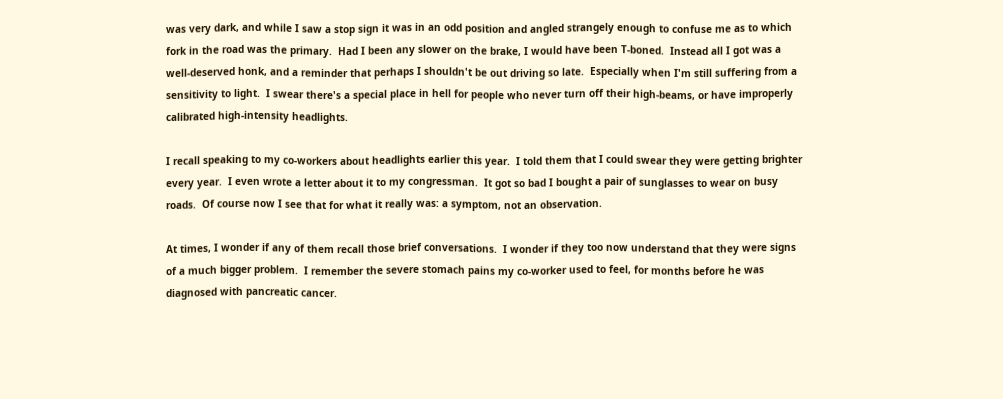was very dark, and while I saw a stop sign it was in an odd position and angled strangely enough to confuse me as to which fork in the road was the primary.  Had I been any slower on the brake, I would have been T-boned.  Instead all I got was a well-deserved honk, and a reminder that perhaps I shouldn't be out driving so late.  Especially when I'm still suffering from a sensitivity to light.  I swear there's a special place in hell for people who never turn off their high-beams, or have improperly calibrated high-intensity headlights.

I recall speaking to my co-workers about headlights earlier this year.  I told them that I could swear they were getting brighter every year.  I even wrote a letter about it to my congressman.  It got so bad I bought a pair of sunglasses to wear on busy roads.  Of course now I see that for what it really was: a symptom, not an observation.

At times, I wonder if any of them recall those brief conversations.  I wonder if they too now understand that they were signs of a much bigger problem.  I remember the severe stomach pains my co-worker used to feel, for months before he was diagnosed with pancreatic cancer.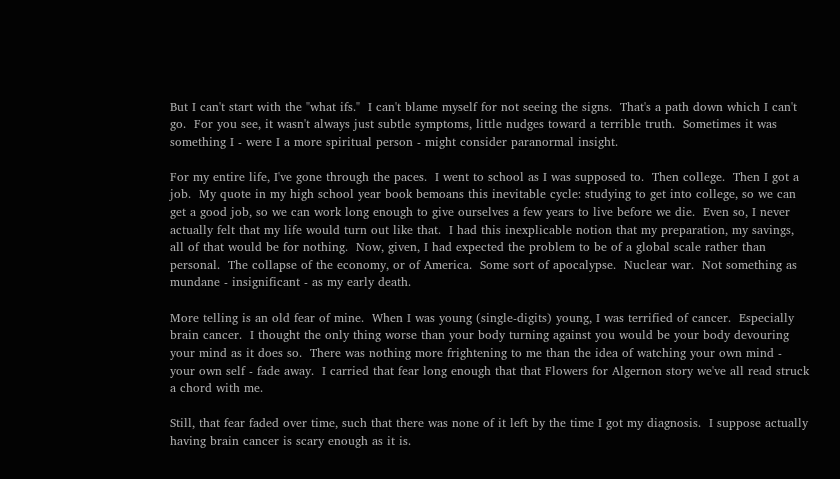But I can't start with the "what ifs."  I can't blame myself for not seeing the signs.  That's a path down which I can't go.  For you see, it wasn't always just subtle symptoms, little nudges toward a terrible truth.  Sometimes it was something I - were I a more spiritual person - might consider paranormal insight.

For my entire life, I've gone through the paces.  I went to school as I was supposed to.  Then college.  Then I got a job.  My quote in my high school year book bemoans this inevitable cycle: studying to get into college, so we can get a good job, so we can work long enough to give ourselves a few years to live before we die.  Even so, I never actually felt that my life would turn out like that.  I had this inexplicable notion that my preparation, my savings, all of that would be for nothing.  Now, given, I had expected the problem to be of a global scale rather than personal.  The collapse of the economy, or of America.  Some sort of apocalypse.  Nuclear war.  Not something as mundane - insignificant - as my early death.

More telling is an old fear of mine.  When I was young (single-digits) young, I was terrified of cancer.  Especially brain cancer.  I thought the only thing worse than your body turning against you would be your body devouring your mind as it does so.  There was nothing more frightening to me than the idea of watching your own mind - your own self - fade away.  I carried that fear long enough that that Flowers for Algernon story we've all read struck a chord with me.

Still, that fear faded over time, such that there was none of it left by the time I got my diagnosis.  I suppose actually having brain cancer is scary enough as it is.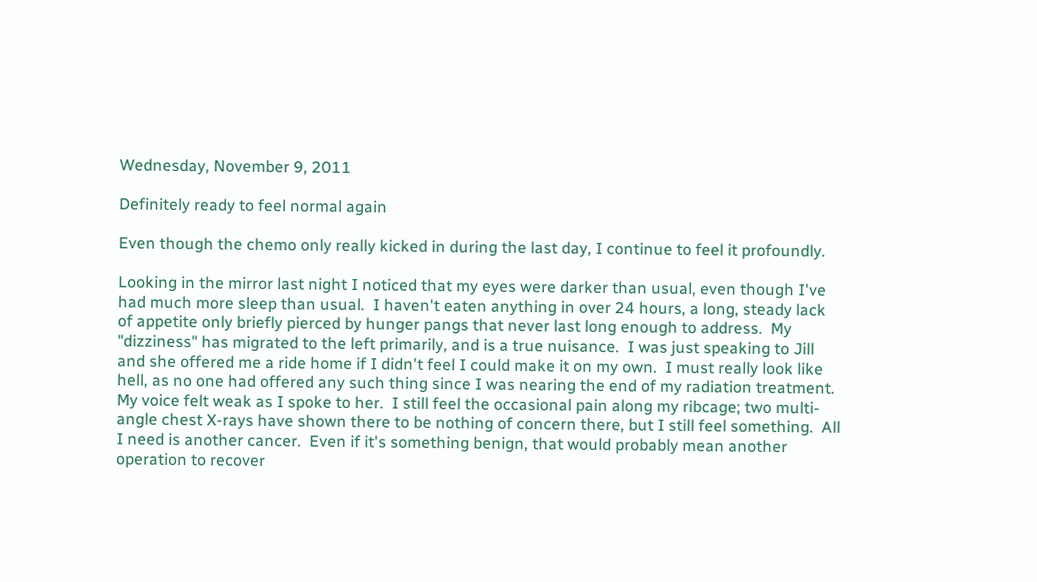Wednesday, November 9, 2011

Definitely ready to feel normal again

Even though the chemo only really kicked in during the last day, I continue to feel it profoundly.

Looking in the mirror last night I noticed that my eyes were darker than usual, even though I've had much more sleep than usual.  I haven't eaten anything in over 24 hours, a long, steady lack of appetite only briefly pierced by hunger pangs that never last long enough to address.  My "dizziness" has migrated to the left primarily, and is a true nuisance.  I was just speaking to Jill and she offered me a ride home if I didn't feel I could make it on my own.  I must really look like hell, as no one had offered any such thing since I was nearing the end of my radiation treatment.  My voice felt weak as I spoke to her.  I still feel the occasional pain along my ribcage; two multi-angle chest X-rays have shown there to be nothing of concern there, but I still feel something.  All I need is another cancer.  Even if it's something benign, that would probably mean another operation to recover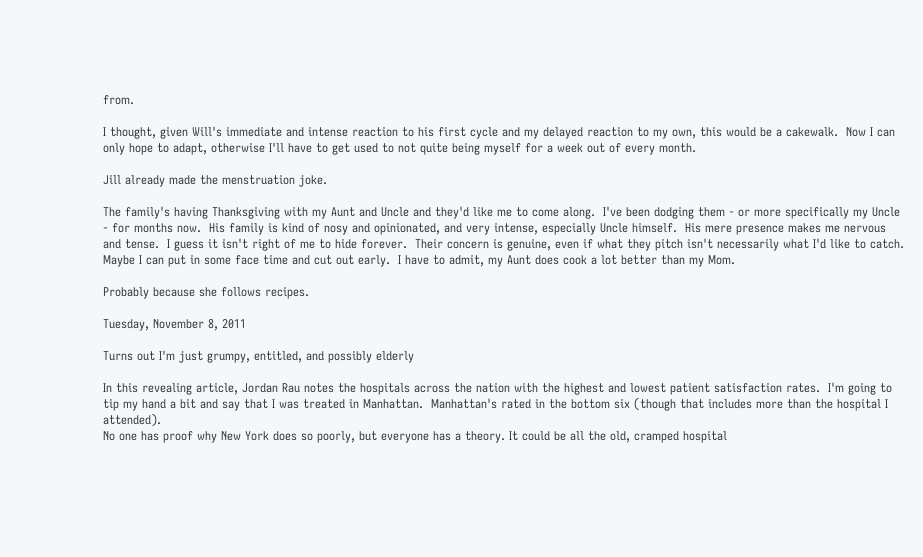from.

I thought, given Will's immediate and intense reaction to his first cycle and my delayed reaction to my own, this would be a cakewalk.  Now I can only hope to adapt, otherwise I'll have to get used to not quite being myself for a week out of every month.

Jill already made the menstruation joke.

The family's having Thanksgiving with my Aunt and Uncle and they'd like me to come along.  I've been dodging them - or more specifically my Uncle - for months now.  His family is kind of nosy and opinionated, and very intense, especially Uncle himself.  His mere presence makes me nervous and tense.  I guess it isn't right of me to hide forever.  Their concern is genuine, even if what they pitch isn't necessarily what I'd like to catch.  Maybe I can put in some face time and cut out early.  I have to admit, my Aunt does cook a lot better than my Mom.

Probably because she follows recipes.

Tuesday, November 8, 2011

Turns out I'm just grumpy, entitled, and possibly elderly

In this revealing article, Jordan Rau notes the hospitals across the nation with the highest and lowest patient satisfaction rates.  I'm going to tip my hand a bit and say that I was treated in Manhattan.  Manhattan's rated in the bottom six (though that includes more than the hospital I attended).
No one has proof why New York does so poorly, but everyone has a theory. It could be all the old, cramped hospital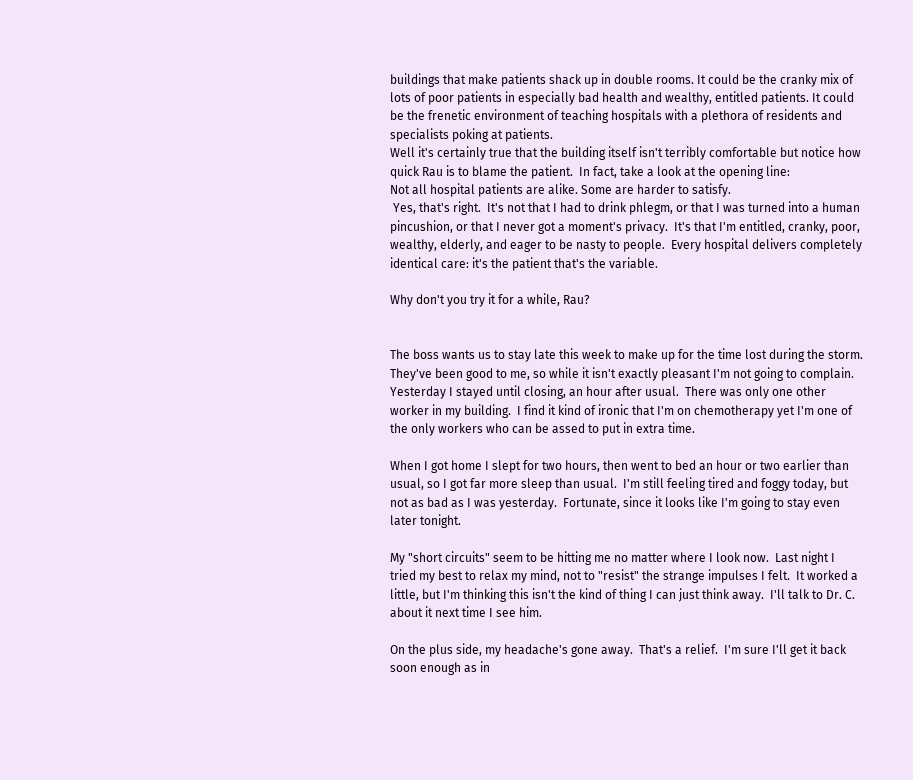buildings that make patients shack up in double rooms. It could be the cranky mix of lots of poor patients in especially bad health and wealthy, entitled patients. It could be the frenetic environment of teaching hospitals with a plethora of residents and specialists poking at patients.
Well it's certainly true that the building itself isn't terribly comfortable but notice how quick Rau is to blame the patient.  In fact, take a look at the opening line:
Not all hospital patients are alike. Some are harder to satisfy.
 Yes, that's right.  It's not that I had to drink phlegm, or that I was turned into a human pincushion, or that I never got a moment's privacy.  It's that I'm entitled, cranky, poor, wealthy, elderly, and eager to be nasty to people.  Every hospital delivers completely identical care: it's the patient that's the variable.

Why don't you try it for a while, Rau?


The boss wants us to stay late this week to make up for the time lost during the storm.  They've been good to me, so while it isn't exactly pleasant I'm not going to complain.  Yesterday I stayed until closing, an hour after usual.  There was only one other worker in my building.  I find it kind of ironic that I'm on chemotherapy yet I'm one of the only workers who can be assed to put in extra time.

When I got home I slept for two hours, then went to bed an hour or two earlier than usual, so I got far more sleep than usual.  I'm still feeling tired and foggy today, but not as bad as I was yesterday.  Fortunate, since it looks like I'm going to stay even later tonight.

My "short circuits" seem to be hitting me no matter where I look now.  Last night I tried my best to relax my mind, not to "resist" the strange impulses I felt.  It worked a little, but I'm thinking this isn't the kind of thing I can just think away.  I'll talk to Dr. C. about it next time I see him.

On the plus side, my headache's gone away.  That's a relief.  I'm sure I'll get it back soon enough as in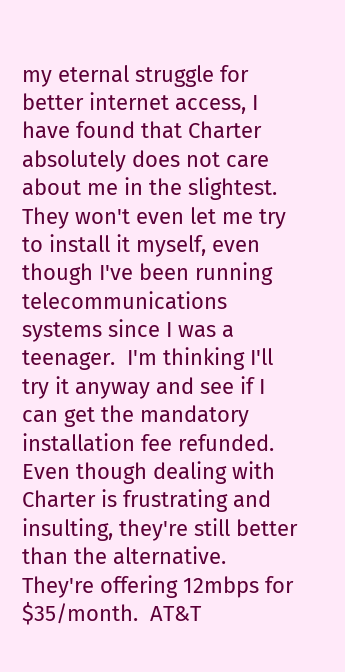my eternal struggle for better internet access, I have found that Charter absolutely does not care about me in the slightest.  They won't even let me try to install it myself, even though I've been running telecommunications systems since I was a teenager.  I'm thinking I'll try it anyway and see if I can get the mandatory installation fee refunded.  Even though dealing with Charter is frustrating and insulting, they're still better than the alternative.  They're offering 12mbps for $35/month.  AT&T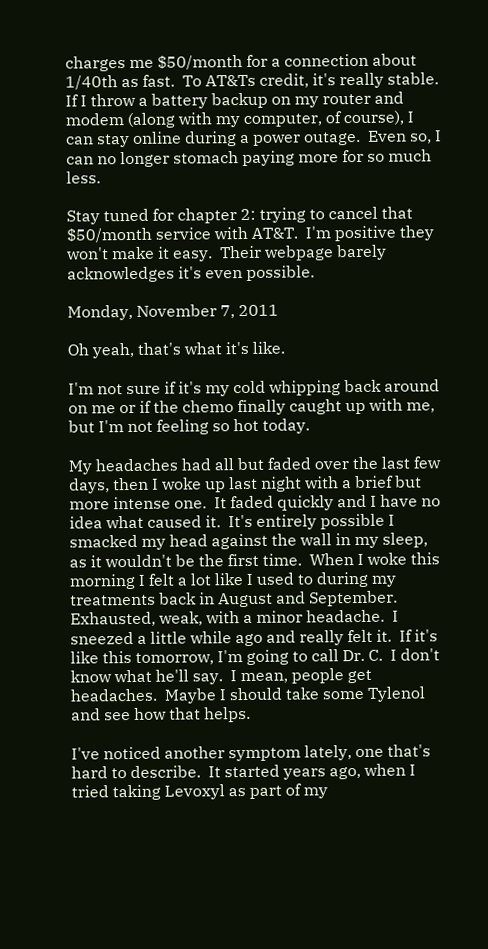charges me $50/month for a connection about 1/40th as fast.  To AT&Ts credit, it's really stable.  If I throw a battery backup on my router and modem (along with my computer, of course), I can stay online during a power outage.  Even so, I can no longer stomach paying more for so much less.

Stay tuned for chapter 2: trying to cancel that $50/month service with AT&T.  I'm positive they won't make it easy.  Their webpage barely acknowledges it's even possible.

Monday, November 7, 2011

Oh yeah, that's what it's like.

I'm not sure if it's my cold whipping back around on me or if the chemo finally caught up with me, but I'm not feeling so hot today.

My headaches had all but faded over the last few days, then I woke up last night with a brief but more intense one.  It faded quickly and I have no idea what caused it.  It's entirely possible I smacked my head against the wall in my sleep, as it wouldn't be the first time.  When I woke this morning I felt a lot like I used to during my treatments back in August and September.  Exhausted, weak, with a minor headache.  I sneezed a little while ago and really felt it.  If it's like this tomorrow, I'm going to call Dr. C.  I don't know what he'll say.  I mean, people get headaches.  Maybe I should take some Tylenol and see how that helps.

I've noticed another symptom lately, one that's hard to describe.  It started years ago, when I tried taking Levoxyl as part of my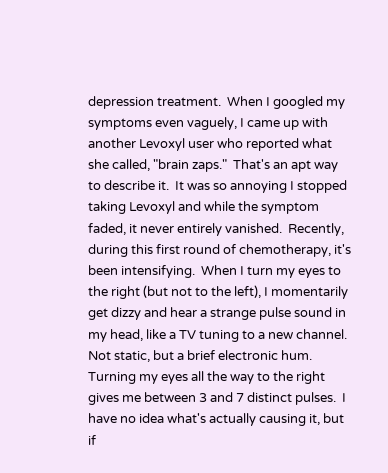depression treatment.  When I googled my symptoms even vaguely, I came up with another Levoxyl user who reported what she called, "brain zaps."  That's an apt way to describe it.  It was so annoying I stopped taking Levoxyl and while the symptom faded, it never entirely vanished.  Recently, during this first round of chemotherapy, it's been intensifying.  When I turn my eyes to the right (but not to the left), I momentarily get dizzy and hear a strange pulse sound in my head, like a TV tuning to a new channel.  Not static, but a brief electronic hum.  Turning my eyes all the way to the right gives me between 3 and 7 distinct pulses.  I have no idea what's actually causing it, but if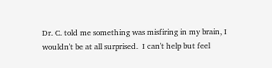Dr. C. told me something was misfiring in my brain, I wouldn't be at all surprised.  I can't help but feel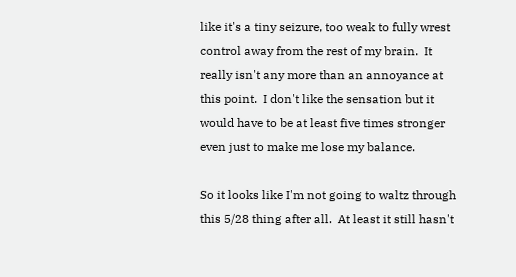like it's a tiny seizure, too weak to fully wrest control away from the rest of my brain.  It really isn't any more than an annoyance at this point.  I don't like the sensation but it would have to be at least five times stronger even just to make me lose my balance.

So it looks like I'm not going to waltz through this 5/28 thing after all.  At least it still hasn't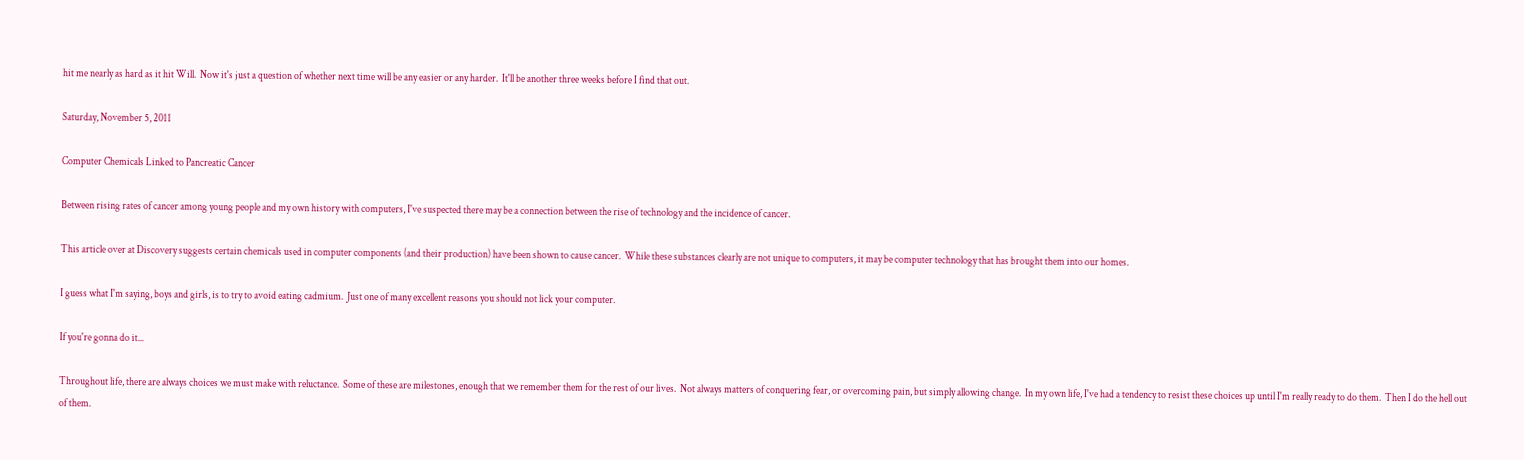hit me nearly as hard as it hit Will.  Now it's just a question of whether next time will be any easier or any harder.  It'll be another three weeks before I find that out.

Saturday, November 5, 2011

Computer Chemicals Linked to Pancreatic Cancer

Between rising rates of cancer among young people and my own history with computers, I've suspected there may be a connection between the rise of technology and the incidence of cancer.

This article over at Discovery suggests certain chemicals used in computer components (and their production) have been shown to cause cancer.  While these substances clearly are not unique to computers, it may be computer technology that has brought them into our homes.

I guess what I'm saying, boys and girls, is to try to avoid eating cadmium.  Just one of many excellent reasons you should not lick your computer.

If you're gonna do it...

Throughout life, there are always choices we must make with reluctance.  Some of these are milestones, enough that we remember them for the rest of our lives.  Not always matters of conquering fear, or overcoming pain, but simply allowing change.  In my own life, I've had a tendency to resist these choices up until I'm really ready to do them.  Then I do the hell out of them.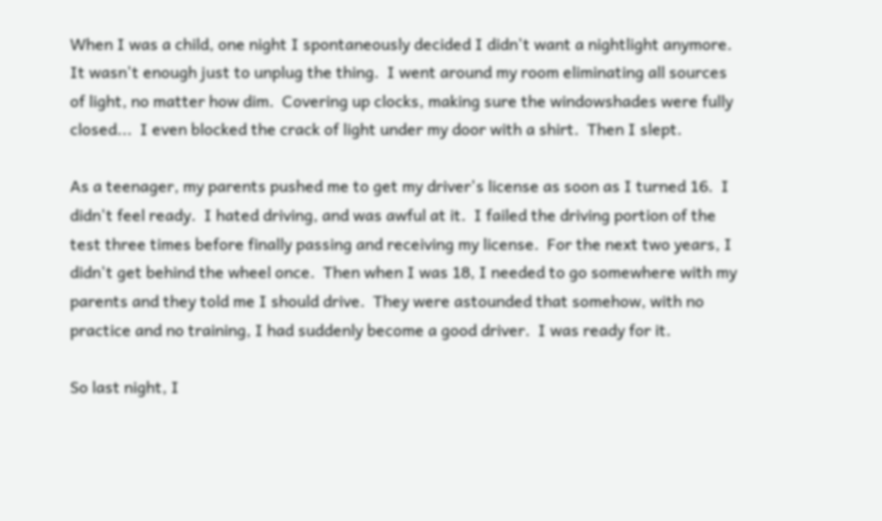When I was a child, one night I spontaneously decided I didn't want a nightlight anymore.  It wasn't enough just to unplug the thing.  I went around my room eliminating all sources of light, no matter how dim.  Covering up clocks, making sure the windowshades were fully closed...  I even blocked the crack of light under my door with a shirt.  Then I slept.

As a teenager, my parents pushed me to get my driver's license as soon as I turned 16.  I didn't feel ready.  I hated driving, and was awful at it.  I failed the driving portion of the test three times before finally passing and receiving my license.  For the next two years, I didn't get behind the wheel once.  Then when I was 18, I needed to go somewhere with my parents and they told me I should drive.  They were astounded that somehow, with no practice and no training, I had suddenly become a good driver.  I was ready for it.

So last night, I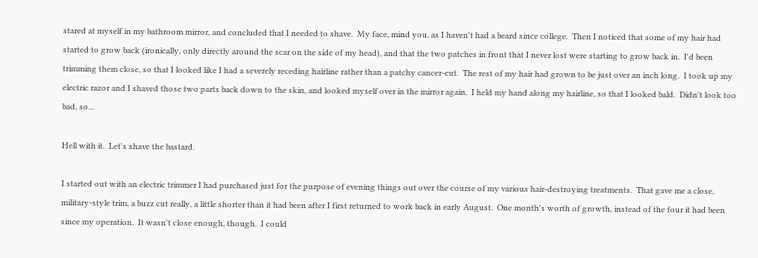stared at myself in my bathroom mirror, and concluded that I needed to shave.  My face, mind you, as I haven't had a beard since college.  Then I noticed that some of my hair had started to grow back (ironically, only directly around the scar on the side of my head), and that the two patches in front that I never lost were starting to grow back in.  I'd been trimming them close, so that I looked like I had a severely receding hairline rather than a patchy cancer-cut.  The rest of my hair had grown to be just over an inch long.  I took up my electric razor and I shaved those two parts back down to the skin, and looked myself over in the mirror again.  I held my hand along my hairline, so that I looked bald.  Didn't look too bad, so...

Hell with it.  Let's shave the bastard.

I started out with an electric trimmer I had purchased just for the purpose of evening things out over the course of my various hair-destroying treatments.  That gave me a close, military-style trim, a buzz cut really, a little shorter than it had been after I first returned to work back in early August.  One month's worth of growth, instead of the four it had been since my operation.  It wasn't close enough, though.  I could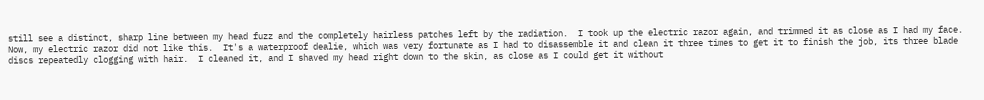still see a distinct, sharp line between my head fuzz and the completely hairless patches left by the radiation.  I took up the electric razor again, and trimmed it as close as I had my face.  Now, my electric razor did not like this.  It's a waterproof dealie, which was very fortunate as I had to disassemble it and clean it three times to get it to finish the job, its three blade discs repeatedly clogging with hair.  I cleaned it, and I shaved my head right down to the skin, as close as I could get it without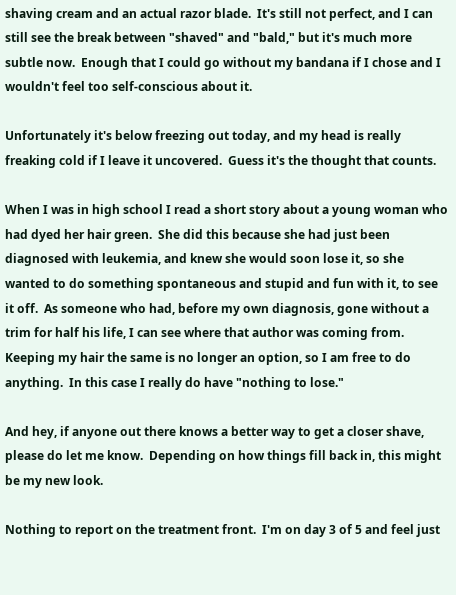shaving cream and an actual razor blade.  It's still not perfect, and I can still see the break between "shaved" and "bald," but it's much more subtle now.  Enough that I could go without my bandana if I chose and I wouldn't feel too self-conscious about it.

Unfortunately it's below freezing out today, and my head is really freaking cold if I leave it uncovered.  Guess it's the thought that counts.

When I was in high school I read a short story about a young woman who had dyed her hair green.  She did this because she had just been diagnosed with leukemia, and knew she would soon lose it, so she wanted to do something spontaneous and stupid and fun with it, to see it off.  As someone who had, before my own diagnosis, gone without a trim for half his life, I can see where that author was coming from.  Keeping my hair the same is no longer an option, so I am free to do anything.  In this case I really do have "nothing to lose."

And hey, if anyone out there knows a better way to get a closer shave, please do let me know.  Depending on how things fill back in, this might be my new look.

Nothing to report on the treatment front.  I'm on day 3 of 5 and feel just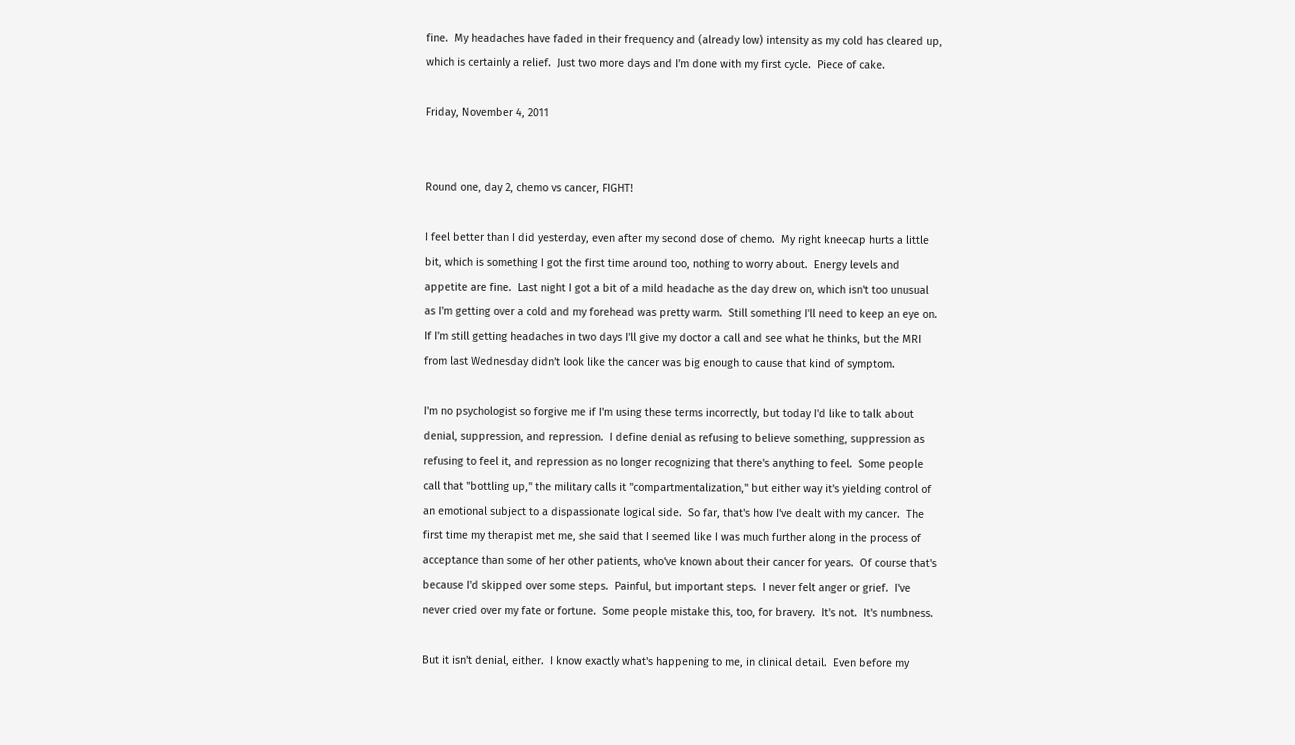fine.  My headaches have faded in their frequency and (already low) intensity as my cold has cleared up, which is certainly a relief.  Just two more days and I'm done with my first cycle.  Piece of cake.

Friday, November 4, 2011


Round one, day 2, chemo vs cancer, FIGHT!

I feel better than I did yesterday, even after my second dose of chemo.  My right kneecap hurts a little bit, which is something I got the first time around too, nothing to worry about.  Energy levels and appetite are fine.  Last night I got a bit of a mild headache as the day drew on, which isn't too unusual as I'm getting over a cold and my forehead was pretty warm.  Still something I'll need to keep an eye on.  If I'm still getting headaches in two days I'll give my doctor a call and see what he thinks, but the MRI from last Wednesday didn't look like the cancer was big enough to cause that kind of symptom.

I'm no psychologist so forgive me if I'm using these terms incorrectly, but today I'd like to talk about denial, suppression, and repression.  I define denial as refusing to believe something, suppression as refusing to feel it, and repression as no longer recognizing that there's anything to feel.  Some people call that "bottling up," the military calls it "compartmentalization," but either way it's yielding control of an emotional subject to a dispassionate logical side.  So far, that's how I've dealt with my cancer.  The first time my therapist met me, she said that I seemed like I was much further along in the process of acceptance than some of her other patients, who've known about their cancer for years.  Of course that's because I'd skipped over some steps.  Painful, but important steps.  I never felt anger or grief.  I've never cried over my fate or fortune.  Some people mistake this, too, for bravery.  It's not.  It's numbness.

But it isn't denial, either.  I know exactly what's happening to me, in clinical detail.  Even before my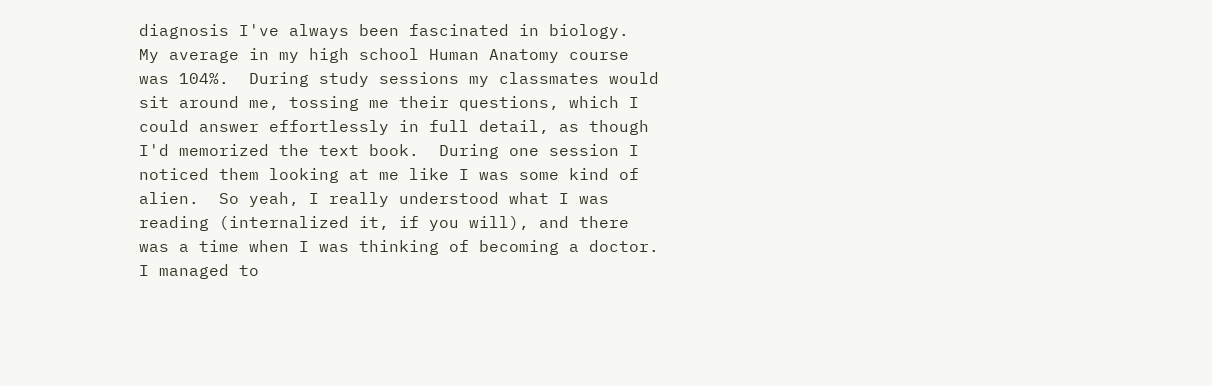diagnosis I've always been fascinated in biology.  My average in my high school Human Anatomy course was 104%.  During study sessions my classmates would sit around me, tossing me their questions, which I could answer effortlessly in full detail, as though I'd memorized the text book.  During one session I noticed them looking at me like I was some kind of alien.  So yeah, I really understood what I was reading (internalized it, if you will), and there was a time when I was thinking of becoming a doctor.  I managed to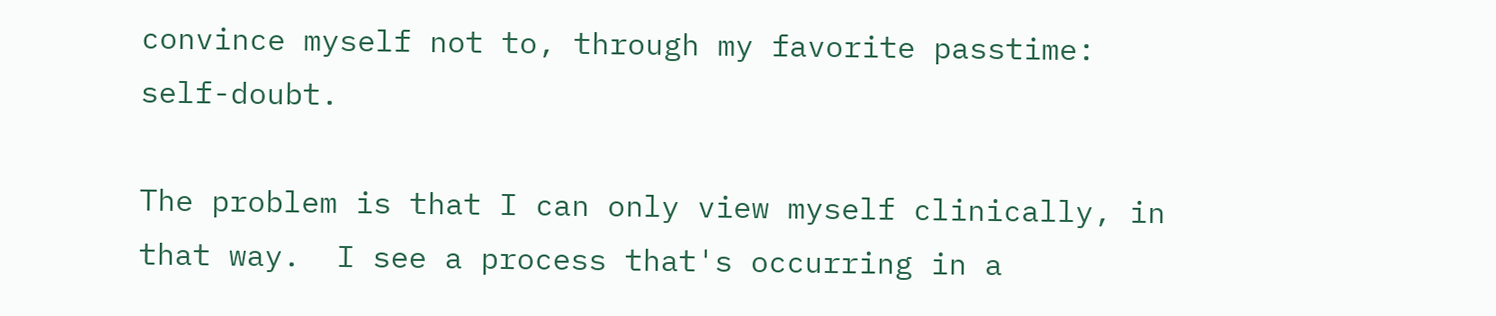convince myself not to, through my favorite passtime: self-doubt.

The problem is that I can only view myself clinically, in that way.  I see a process that's occurring in a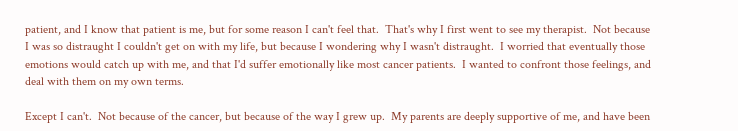patient, and I know that patient is me, but for some reason I can't feel that.  That's why I first went to see my therapist.  Not because I was so distraught I couldn't get on with my life, but because I wondering why I wasn't distraught.  I worried that eventually those emotions would catch up with me, and that I'd suffer emotionally like most cancer patients.  I wanted to confront those feelings, and deal with them on my own terms.

Except I can't.  Not because of the cancer, but because of the way I grew up.  My parents are deeply supportive of me, and have been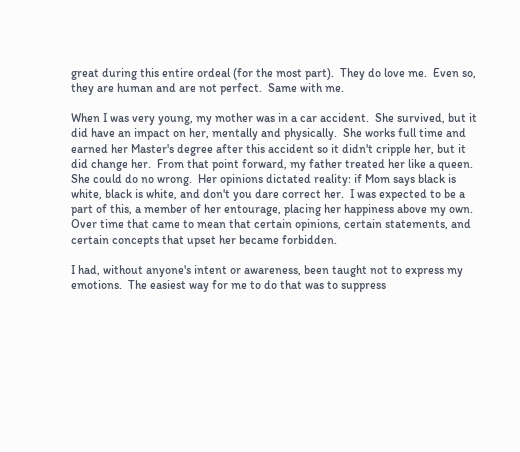great during this entire ordeal (for the most part).  They do love me.  Even so, they are human and are not perfect.  Same with me.

When I was very young, my mother was in a car accident.  She survived, but it did have an impact on her, mentally and physically.  She works full time and earned her Master's degree after this accident so it didn't cripple her, but it did change her.  From that point forward, my father treated her like a queen.  She could do no wrong.  Her opinions dictated reality: if Mom says black is white, black is white, and don't you dare correct her.  I was expected to be a part of this, a member of her entourage, placing her happiness above my own.  Over time that came to mean that certain opinions, certain statements, and certain concepts that upset her became forbidden.

I had, without anyone's intent or awareness, been taught not to express my emotions.  The easiest way for me to do that was to suppress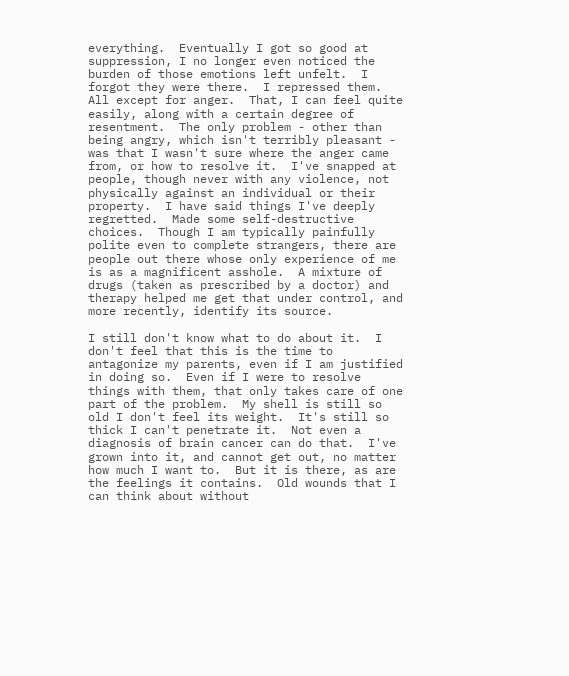everything.  Eventually I got so good at suppression, I no longer even noticed the burden of those emotions left unfelt.  I forgot they were there.  I repressed them.  All except for anger.  That, I can feel quite easily, along with a certain degree of resentment.  The only problem - other than being angry, which isn't terribly pleasant - was that I wasn't sure where the anger came from, or how to resolve it.  I've snapped at people, though never with any violence, not physically against an individual or their property.  I have said things I've deeply regretted.  Made some self-destructive choices.  Though I am typically painfully polite even to complete strangers, there are people out there whose only experience of me is as a magnificent asshole.  A mixture of drugs (taken as prescribed by a doctor) and therapy helped me get that under control, and more recently, identify its source.

I still don't know what to do about it.  I don't feel that this is the time to antagonize my parents, even if I am justified in doing so.  Even if I were to resolve things with them, that only takes care of one part of the problem.  My shell is still so old I don't feel its weight.  It's still so thick I can't penetrate it.  Not even a diagnosis of brain cancer can do that.  I've grown into it, and cannot get out, no matter how much I want to.  But it is there, as are the feelings it contains.  Old wounds that I can think about without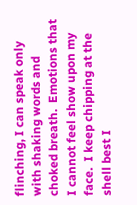flinching, I can speak only with shaking words and choked breath.  Emotions that I cannot feel show upon my face.  I keep chipping at the shell best I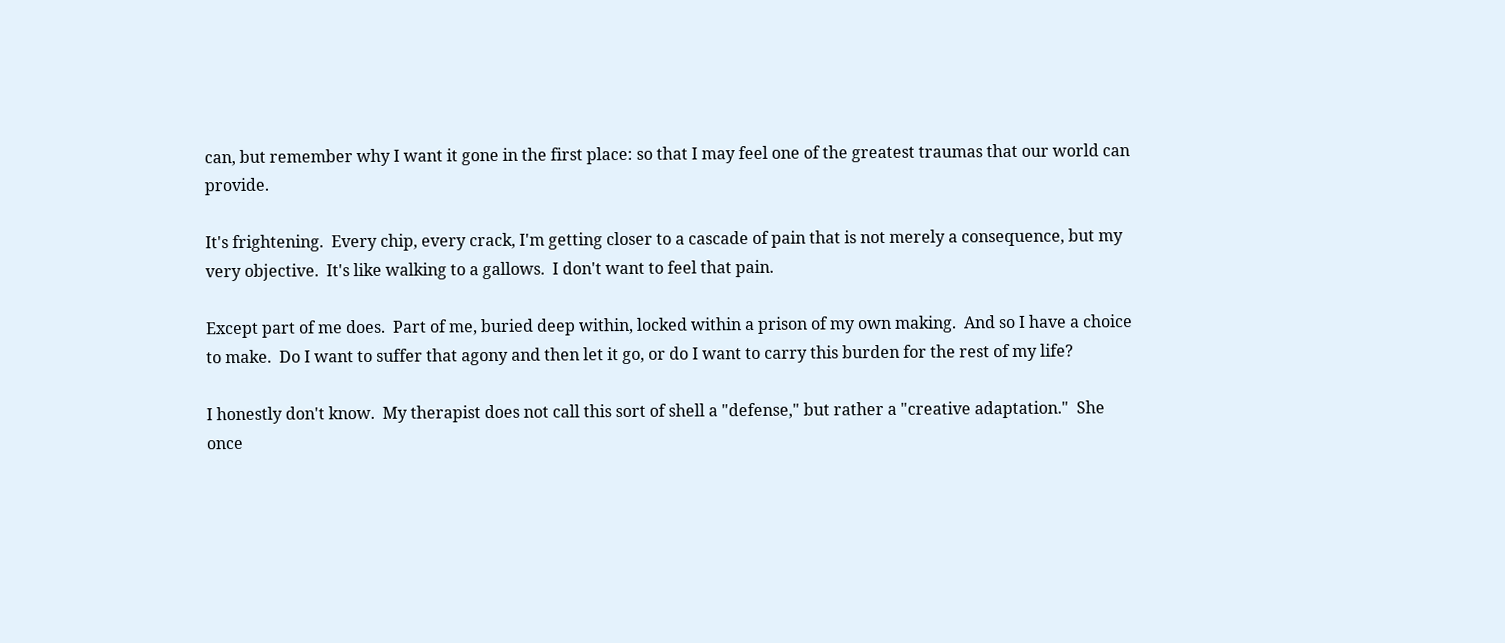can, but remember why I want it gone in the first place: so that I may feel one of the greatest traumas that our world can provide.

It's frightening.  Every chip, every crack, I'm getting closer to a cascade of pain that is not merely a consequence, but my very objective.  It's like walking to a gallows.  I don't want to feel that pain.

Except part of me does.  Part of me, buried deep within, locked within a prison of my own making.  And so I have a choice to make.  Do I want to suffer that agony and then let it go, or do I want to carry this burden for the rest of my life?

I honestly don't know.  My therapist does not call this sort of shell a "defense," but rather a "creative adaptation."  She once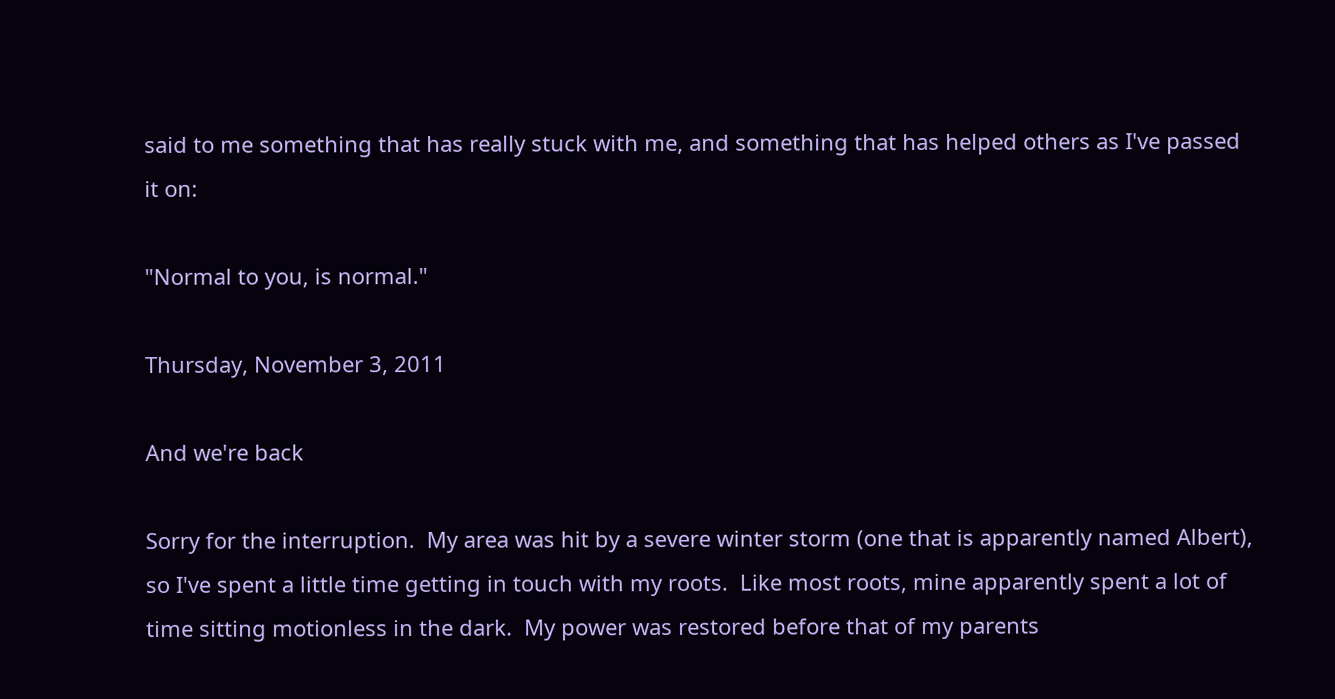said to me something that has really stuck with me, and something that has helped others as I've passed it on:

"Normal to you, is normal."

Thursday, November 3, 2011

And we're back

Sorry for the interruption.  My area was hit by a severe winter storm (one that is apparently named Albert), so I've spent a little time getting in touch with my roots.  Like most roots, mine apparently spent a lot of time sitting motionless in the dark.  My power was restored before that of my parents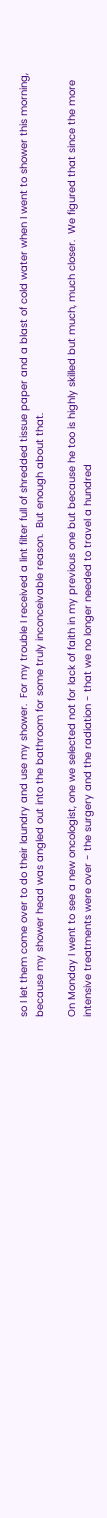so I let them come over to do their laundry and use my shower.  For my trouble I received a lint filter full of shredded tissue paper and a blast of cold water when I went to shower this morning, because my shower head was angled out into the bathroom for some truly inconceivable reason.  But enough about that.

On Monday I went to see a new oncologist, one we selected not for lack of faith in my previous one but because he too is highly skilled but much, much closer.  We figured that since the more intensive treatments were over - the surgery and the radiation - that we no longer needed to travel a hundred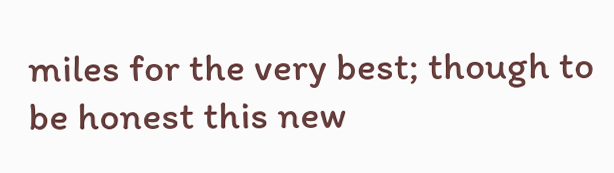miles for the very best; though to be honest this new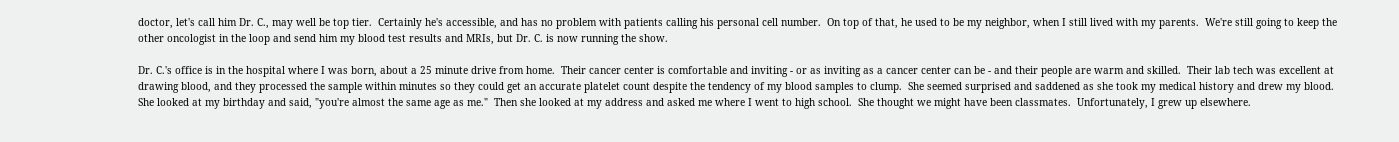doctor, let's call him Dr. C., may well be top tier.  Certainly he's accessible, and has no problem with patients calling his personal cell number.  On top of that, he used to be my neighbor, when I still lived with my parents.  We're still going to keep the other oncologist in the loop and send him my blood test results and MRIs, but Dr. C. is now running the show.

Dr. C.'s office is in the hospital where I was born, about a 25 minute drive from home.  Their cancer center is comfortable and inviting - or as inviting as a cancer center can be - and their people are warm and skilled.  Their lab tech was excellent at drawing blood, and they processed the sample within minutes so they could get an accurate platelet count despite the tendency of my blood samples to clump.  She seemed surprised and saddened as she took my medical history and drew my blood.  She looked at my birthday and said, "you're almost the same age as me."  Then she looked at my address and asked me where I went to high school.  She thought we might have been classmates.  Unfortunately, I grew up elsewhere.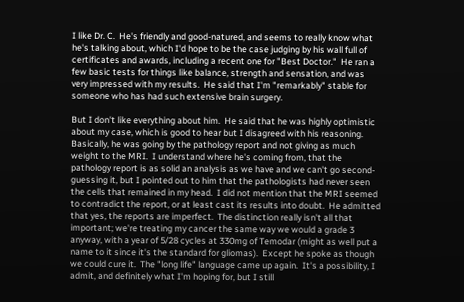I like Dr. C.  He's friendly and good-natured, and seems to really know what he's talking about, which I'd hope to be the case judging by his wall full of certificates and awards, including a recent one for "Best Doctor."  He ran a few basic tests for things like balance, strength and sensation, and was very impressed with my results.  He said that I'm "remarkably" stable for someone who has had such extensive brain surgery.

But I don't like everything about him.  He said that he was highly optimistic about my case, which is good to hear but I disagreed with his reasoning.  Basically, he was going by the pathology report and not giving as much weight to the MRI.  I understand where he's coming from, that the pathology report is as solid an analysis as we have and we can't go second-guessing it, but I pointed out to him that the pathologists had never seen the cells that remained in my head.  I did not mention that the MRI seemed to contradict the report, or at least cast its results into doubt.  He admitted that yes, the reports are imperfect.  The distinction really isn't all that important; we're treating my cancer the same way we would a grade 3 anyway, with a year of 5/28 cycles at 330mg of Temodar (might as well put a name to it since it's the standard for gliomas).  Except he spoke as though we could cure it.  The "long life" language came up again.  It's a possibility, I admit, and definitely what I'm hoping for, but I still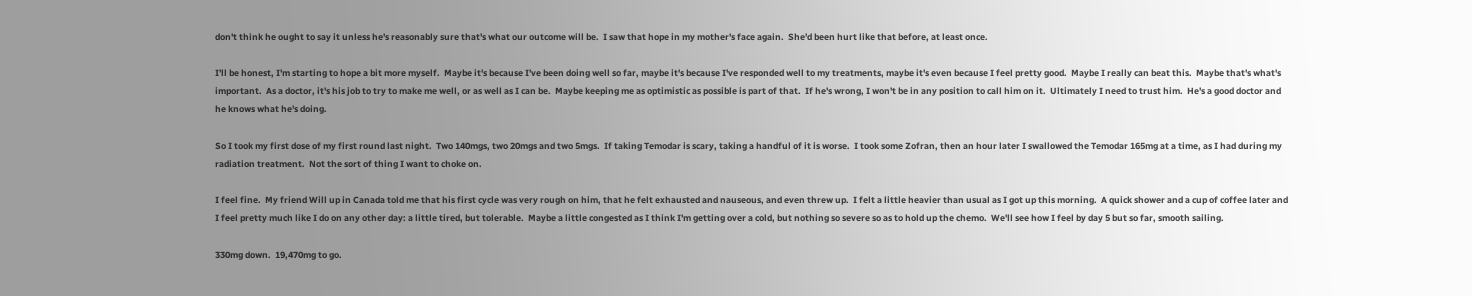don't think he ought to say it unless he's reasonably sure that's what our outcome will be.  I saw that hope in my mother's face again.  She'd been hurt like that before, at least once.

I'll be honest, I'm starting to hope a bit more myself.  Maybe it's because I've been doing well so far, maybe it's because I've responded well to my treatments, maybe it's even because I feel pretty good.  Maybe I really can beat this.  Maybe that's what's important.  As a doctor, it's his job to try to make me well, or as well as I can be.  Maybe keeping me as optimistic as possible is part of that.  If he's wrong, I won't be in any position to call him on it.  Ultimately I need to trust him.  He's a good doctor and he knows what he's doing.

So I took my first dose of my first round last night.  Two 140mgs, two 20mgs and two 5mgs.  If taking Temodar is scary, taking a handful of it is worse.  I took some Zofran, then an hour later I swallowed the Temodar 165mg at a time, as I had during my radiation treatment.  Not the sort of thing I want to choke on.

I feel fine.  My friend Will up in Canada told me that his first cycle was very rough on him, that he felt exhausted and nauseous, and even threw up.  I felt a little heavier than usual as I got up this morning.  A quick shower and a cup of coffee later and I feel pretty much like I do on any other day: a little tired, but tolerable.  Maybe a little congested as I think I'm getting over a cold, but nothing so severe so as to hold up the chemo.  We'll see how I feel by day 5 but so far, smooth sailing.

330mg down.  19,470mg to go.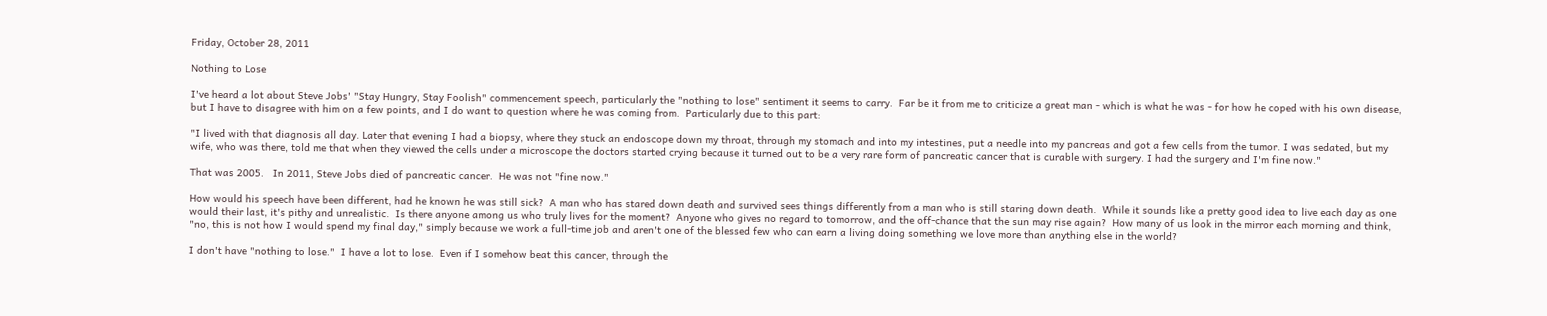Friday, October 28, 2011

Nothing to Lose

I've heard a lot about Steve Jobs' "Stay Hungry, Stay Foolish" commencement speech, particularly the "nothing to lose" sentiment it seems to carry.  Far be it from me to criticize a great man - which is what he was - for how he coped with his own disease, but I have to disagree with him on a few points, and I do want to question where he was coming from.  Particularly due to this part:

"I lived with that diagnosis all day. Later that evening I had a biopsy, where they stuck an endoscope down my throat, through my stomach and into my intestines, put a needle into my pancreas and got a few cells from the tumor. I was sedated, but my wife, who was there, told me that when they viewed the cells under a microscope the doctors started crying because it turned out to be a very rare form of pancreatic cancer that is curable with surgery. I had the surgery and I'm fine now."

That was 2005.   In 2011, Steve Jobs died of pancreatic cancer.  He was not "fine now."

How would his speech have been different, had he known he was still sick?  A man who has stared down death and survived sees things differently from a man who is still staring down death.  While it sounds like a pretty good idea to live each day as one would their last, it's pithy and unrealistic.  Is there anyone among us who truly lives for the moment?  Anyone who gives no regard to tomorrow, and the off-chance that the sun may rise again?  How many of us look in the mirror each morning and think, "no, this is not how I would spend my final day," simply because we work a full-time job and aren't one of the blessed few who can earn a living doing something we love more than anything else in the world?

I don't have "nothing to lose."  I have a lot to lose.  Even if I somehow beat this cancer, through the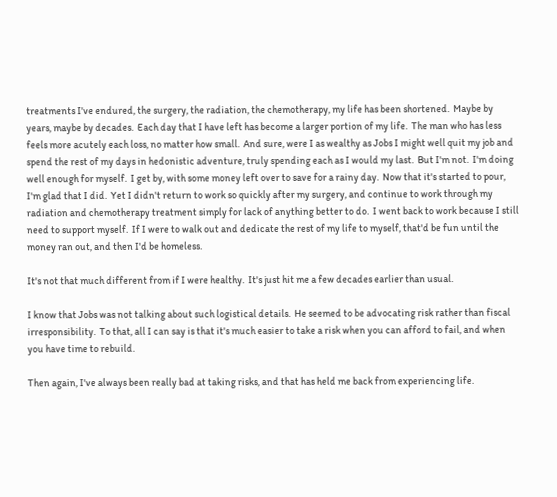treatments I've endured, the surgery, the radiation, the chemotherapy, my life has been shortened.  Maybe by years, maybe by decades.  Each day that I have left has become a larger portion of my life.  The man who has less feels more acutely each loss, no matter how small.  And sure, were I as wealthy as Jobs I might well quit my job and spend the rest of my days in hedonistic adventure, truly spending each as I would my last.  But I'm not.  I'm doing well enough for myself.  I get by, with some money left over to save for a rainy day.  Now that it's started to pour, I'm glad that I did.  Yet I didn't return to work so quickly after my surgery, and continue to work through my radiation and chemotherapy treatment simply for lack of anything better to do.  I went back to work because I still need to support myself.  If I were to walk out and dedicate the rest of my life to myself, that'd be fun until the money ran out, and then I'd be homeless.

It's not that much different from if I were healthy.  It's just hit me a few decades earlier than usual.

I know that Jobs was not talking about such logistical details.  He seemed to be advocating risk rather than fiscal irresponsibility.  To that, all I can say is that it's much easier to take a risk when you can afford to fail, and when you have time to rebuild.

Then again, I've always been really bad at taking risks, and that has held me back from experiencing life.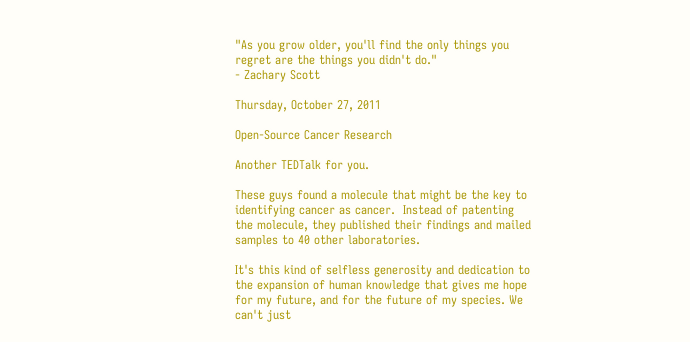"As you grow older, you'll find the only things you regret are the things you didn't do."
- Zachary Scott

Thursday, October 27, 2011

Open-Source Cancer Research

Another TEDTalk for you.

These guys found a molecule that might be the key to identifying cancer as cancer.  Instead of patenting the molecule, they published their findings and mailed samples to 40 other laboratories.

It's this kind of selfless generosity and dedication to the expansion of human knowledge that gives me hope for my future, and for the future of my species. We can't just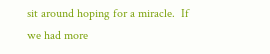sit around hoping for a miracle.  If we had more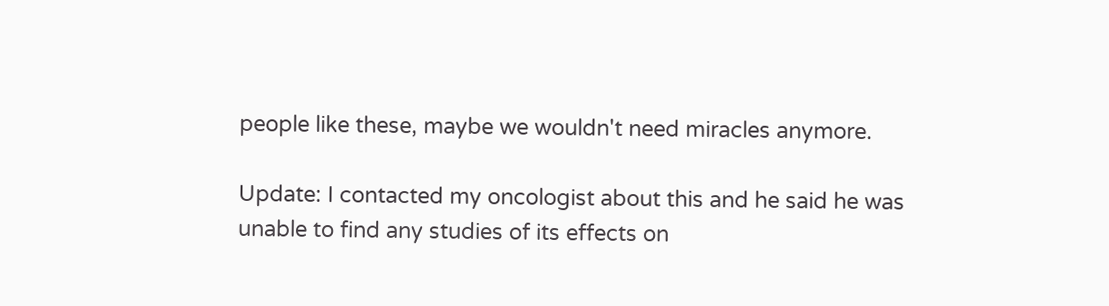people like these, maybe we wouldn't need miracles anymore.

Update: I contacted my oncologist about this and he said he was unable to find any studies of its effects on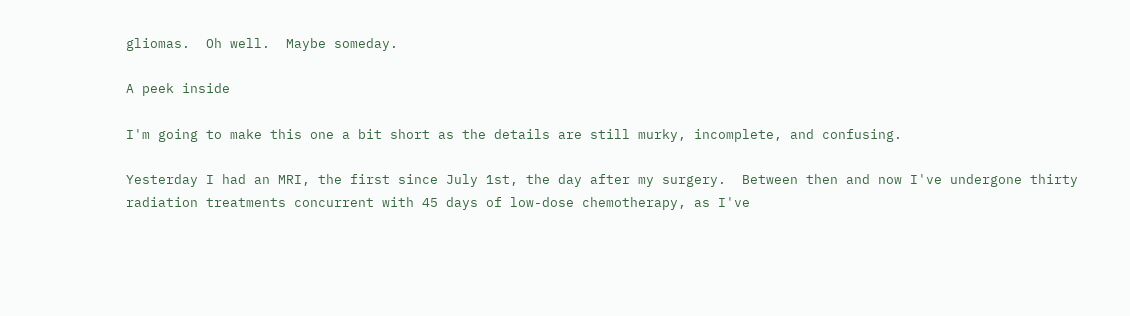gliomas.  Oh well.  Maybe someday.

A peek inside

I'm going to make this one a bit short as the details are still murky, incomplete, and confusing.

Yesterday I had an MRI, the first since July 1st, the day after my surgery.  Between then and now I've undergone thirty radiation treatments concurrent with 45 days of low-dose chemotherapy, as I've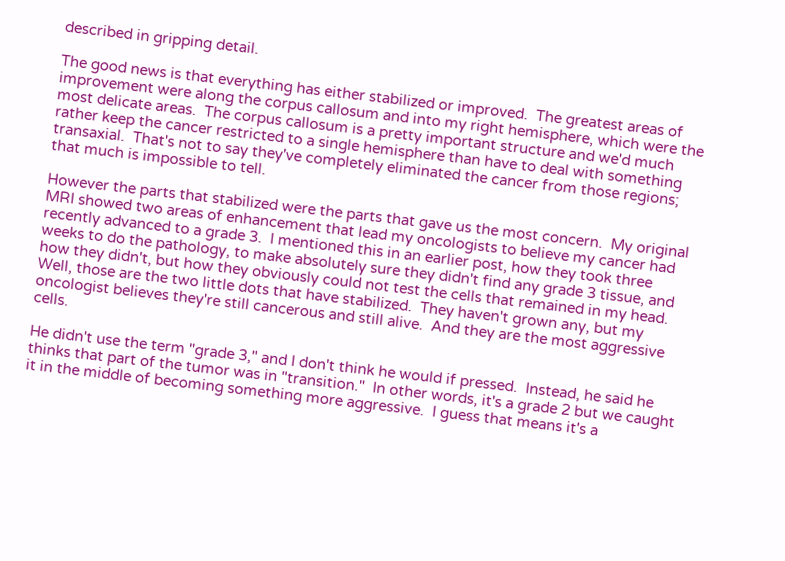described in gripping detail.

The good news is that everything has either stabilized or improved.  The greatest areas of improvement were along the corpus callosum and into my right hemisphere, which were the most delicate areas.  The corpus callosum is a pretty important structure and we'd much rather keep the cancer restricted to a single hemisphere than have to deal with something transaxial.  That's not to say they've completely eliminated the cancer from those regions; that much is impossible to tell.

However the parts that stabilized were the parts that gave us the most concern.  My original MRI showed two areas of enhancement that lead my oncologists to believe my cancer had recently advanced to a grade 3.  I mentioned this in an earlier post, how they took three weeks to do the pathology, to make absolutely sure they didn't find any grade 3 tissue, and how they didn't, but how they obviously could not test the cells that remained in my head.  Well, those are the two little dots that have stabilized.  They haven't grown any, but my oncologist believes they're still cancerous and still alive.  And they are the most aggressive cells.

He didn't use the term "grade 3," and I don't think he would if pressed.  Instead, he said he thinks that part of the tumor was in "transition."  In other words, it's a grade 2 but we caught it in the middle of becoming something more aggressive.  I guess that means it's a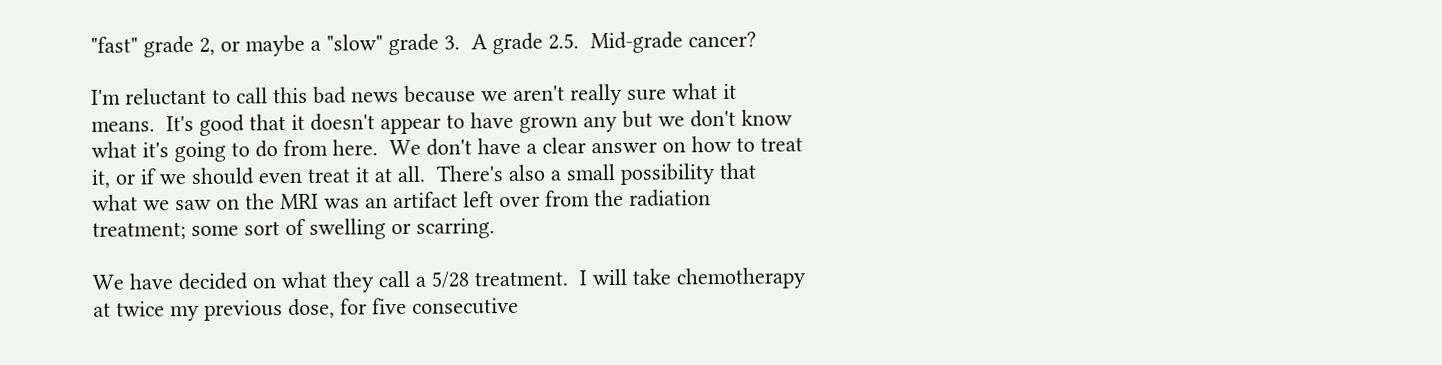"fast" grade 2, or maybe a "slow" grade 3.  A grade 2.5.  Mid-grade cancer?

I'm reluctant to call this bad news because we aren't really sure what it means.  It's good that it doesn't appear to have grown any but we don't know what it's going to do from here.  We don't have a clear answer on how to treat it, or if we should even treat it at all.  There's also a small possibility that what we saw on the MRI was an artifact left over from the radiation treatment; some sort of swelling or scarring.

We have decided on what they call a 5/28 treatment.  I will take chemotherapy at twice my previous dose, for five consecutive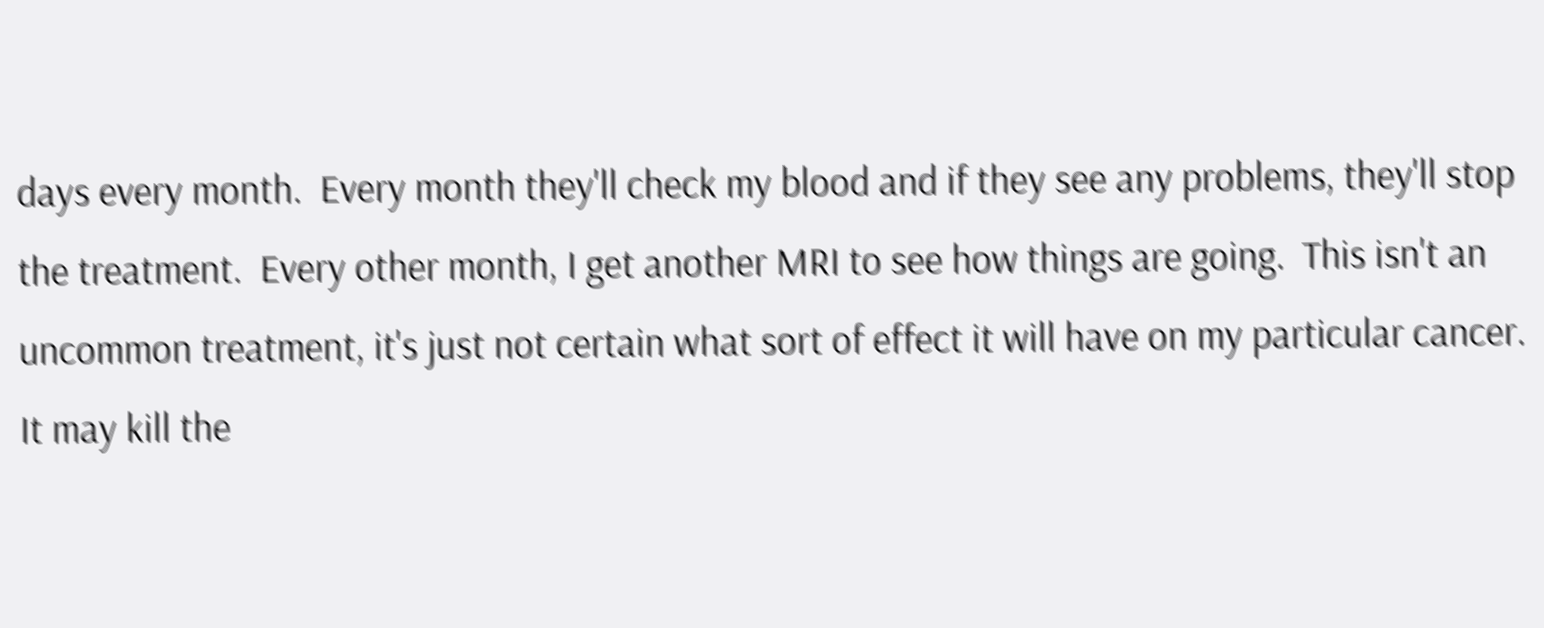days every month.  Every month they'll check my blood and if they see any problems, they'll stop the treatment.  Every other month, I get another MRI to see how things are going.  This isn't an uncommon treatment, it's just not certain what sort of effect it will have on my particular cancer.  It may kill the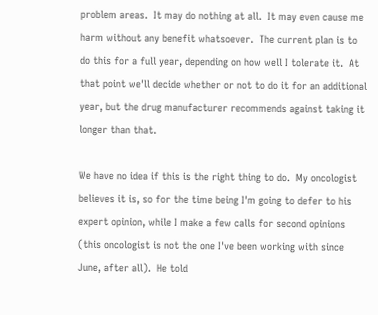problem areas.  It may do nothing at all.  It may even cause me harm without any benefit whatsoever.  The current plan is to do this for a full year, depending on how well I tolerate it.  At that point we'll decide whether or not to do it for an additional year, but the drug manufacturer recommends against taking it longer than that.

We have no idea if this is the right thing to do.  My oncologist believes it is, so for the time being I'm going to defer to his expert opinion, while I make a few calls for second opinions (this oncologist is not the one I've been working with since June, after all).  He told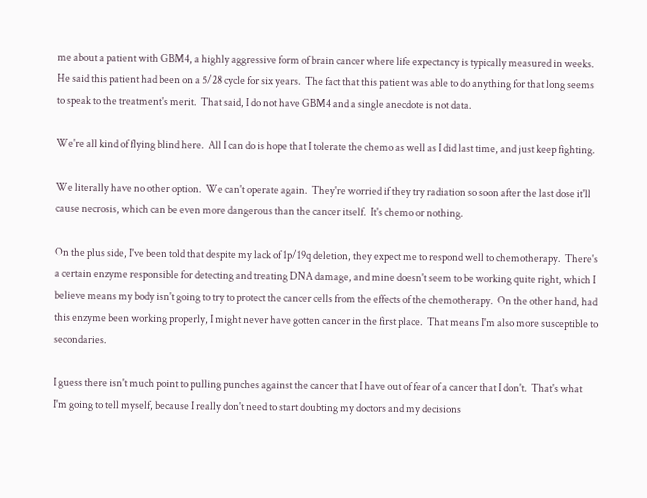me about a patient with GBM4, a highly aggressive form of brain cancer where life expectancy is typically measured in weeks.  He said this patient had been on a 5/28 cycle for six years.  The fact that this patient was able to do anything for that long seems to speak to the treatment's merit.  That said, I do not have GBM4 and a single anecdote is not data.

We're all kind of flying blind here.  All I can do is hope that I tolerate the chemo as well as I did last time, and just keep fighting.

We literally have no other option.  We can't operate again.  They're worried if they try radiation so soon after the last dose it'll cause necrosis, which can be even more dangerous than the cancer itself.  It's chemo or nothing.

On the plus side, I've been told that despite my lack of 1p/19q deletion, they expect me to respond well to chemotherapy.  There's a certain enzyme responsible for detecting and treating DNA damage, and mine doesn't seem to be working quite right, which I believe means my body isn't going to try to protect the cancer cells from the effects of the chemotherapy.  On the other hand, had this enzyme been working properly, I might never have gotten cancer in the first place.  That means I'm also more susceptible to secondaries.

I guess there isn't much point to pulling punches against the cancer that I have out of fear of a cancer that I don't.  That's what I'm going to tell myself, because I really don't need to start doubting my doctors and my decisions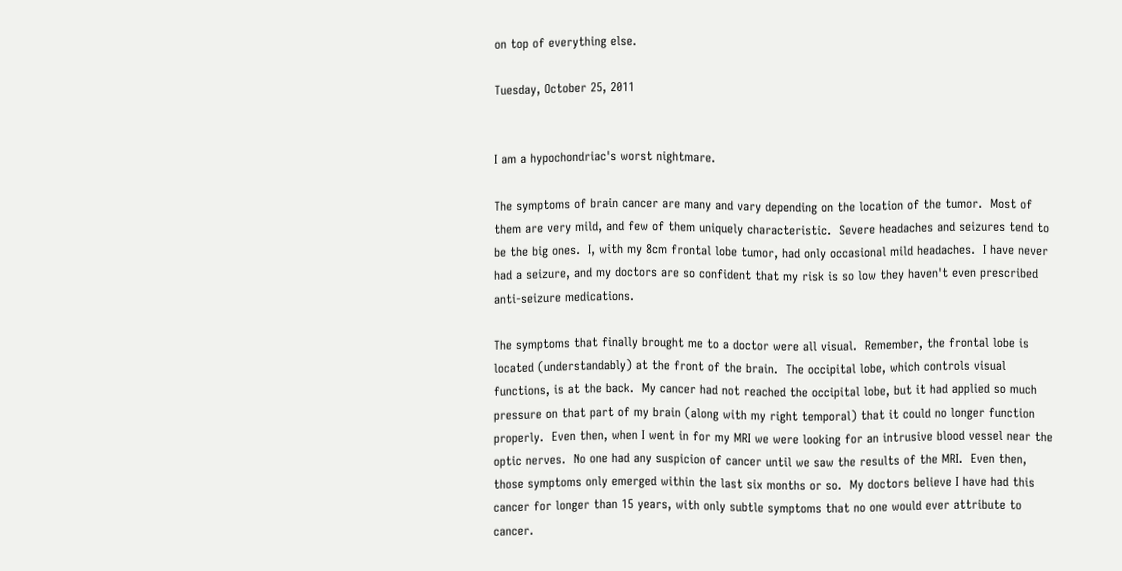on top of everything else.

Tuesday, October 25, 2011


I am a hypochondriac's worst nightmare.

The symptoms of brain cancer are many and vary depending on the location of the tumor.  Most of them are very mild, and few of them uniquely characteristic.  Severe headaches and seizures tend to be the big ones.  I, with my 8cm frontal lobe tumor, had only occasional mild headaches.  I have never had a seizure, and my doctors are so confident that my risk is so low they haven't even prescribed anti-seizure medications.

The symptoms that finally brought me to a doctor were all visual.  Remember, the frontal lobe is located (understandably) at the front of the brain.  The occipital lobe, which controls visual functions, is at the back.  My cancer had not reached the occipital lobe, but it had applied so much pressure on that part of my brain (along with my right temporal) that it could no longer function properly.  Even then, when I went in for my MRI we were looking for an intrusive blood vessel near the optic nerves.  No one had any suspicion of cancer until we saw the results of the MRI.  Even then, those symptoms only emerged within the last six months or so.  My doctors believe I have had this cancer for longer than 15 years, with only subtle symptoms that no one would ever attribute to cancer.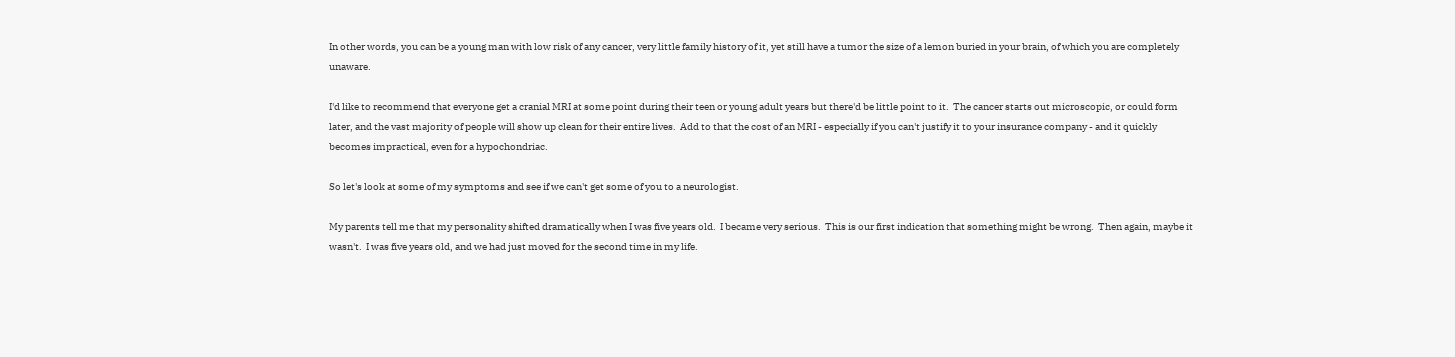In other words, you can be a young man with low risk of any cancer, very little family history of it, yet still have a tumor the size of a lemon buried in your brain, of which you are completely unaware.

I'd like to recommend that everyone get a cranial MRI at some point during their teen or young adult years but there'd be little point to it.  The cancer starts out microscopic, or could form later, and the vast majority of people will show up clean for their entire lives.  Add to that the cost of an MRI - especially if you can't justify it to your insurance company - and it quickly becomes impractical, even for a hypochondriac.

So let's look at some of my symptoms and see if we can't get some of you to a neurologist.

My parents tell me that my personality shifted dramatically when I was five years old.  I became very serious.  This is our first indication that something might be wrong.  Then again, maybe it wasn't.  I was five years old, and we had just moved for the second time in my life.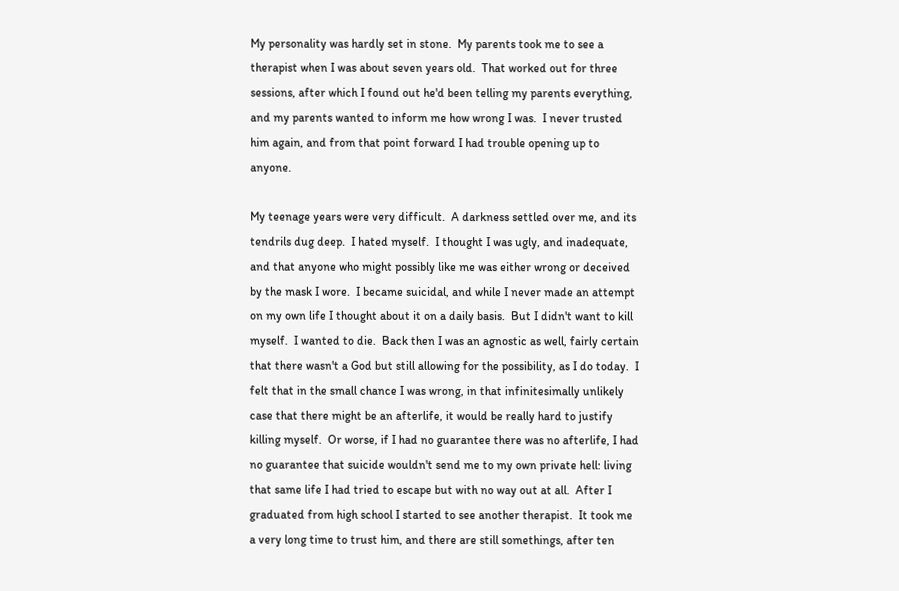My personality was hardly set in stone.  My parents took me to see a therapist when I was about seven years old.  That worked out for three sessions, after which I found out he'd been telling my parents everything, and my parents wanted to inform me how wrong I was.  I never trusted him again, and from that point forward I had trouble opening up to anyone.

My teenage years were very difficult.  A darkness settled over me, and its tendrils dug deep.  I hated myself.  I thought I was ugly, and inadequate, and that anyone who might possibly like me was either wrong or deceived by the mask I wore.  I became suicidal, and while I never made an attempt on my own life I thought about it on a daily basis.  But I didn't want to kill myself.  I wanted to die.  Back then I was an agnostic as well, fairly certain that there wasn't a God but still allowing for the possibility, as I do today.  I felt that in the small chance I was wrong, in that infinitesimally unlikely case that there might be an afterlife, it would be really hard to justify killing myself.  Or worse, if I had no guarantee there was no afterlife, I had no guarantee that suicide wouldn't send me to my own private hell: living that same life I had tried to escape but with no way out at all.  After I graduated from high school I started to see another therapist.  It took me a very long time to trust him, and there are still somethings, after ten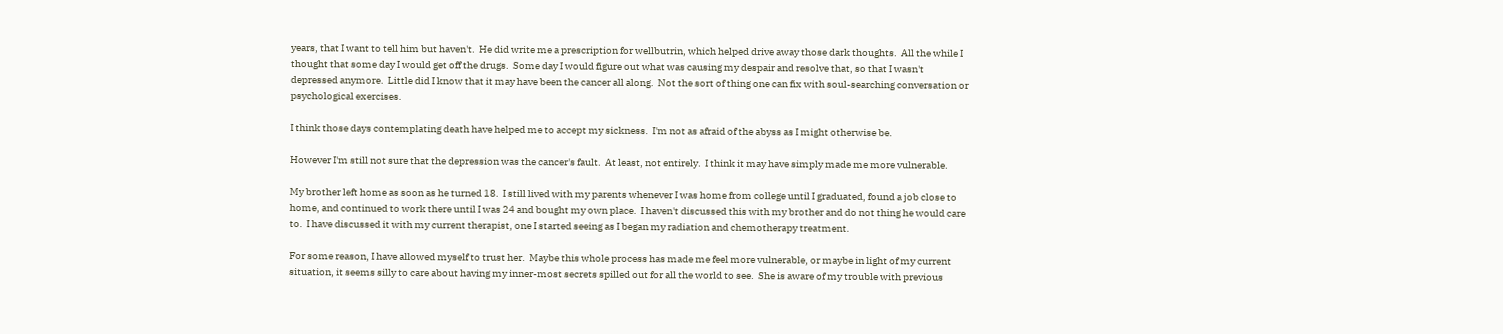years, that I want to tell him but haven't.  He did write me a prescription for wellbutrin, which helped drive away those dark thoughts.  All the while I thought that some day I would get off the drugs.  Some day I would figure out what was causing my despair and resolve that, so that I wasn't depressed anymore.  Little did I know that it may have been the cancer all along.  Not the sort of thing one can fix with soul-searching conversation or psychological exercises.

I think those days contemplating death have helped me to accept my sickness.  I'm not as afraid of the abyss as I might otherwise be.

However I'm still not sure that the depression was the cancer's fault.  At least, not entirely.  I think it may have simply made me more vulnerable.

My brother left home as soon as he turned 18.  I still lived with my parents whenever I was home from college until I graduated, found a job close to home, and continued to work there until I was 24 and bought my own place.  I haven't discussed this with my brother and do not thing he would care to.  I have discussed it with my current therapist, one I started seeing as I began my radiation and chemotherapy treatment.

For some reason, I have allowed myself to trust her.  Maybe this whole process has made me feel more vulnerable, or maybe in light of my current situation, it seems silly to care about having my inner-most secrets spilled out for all the world to see.  She is aware of my trouble with previous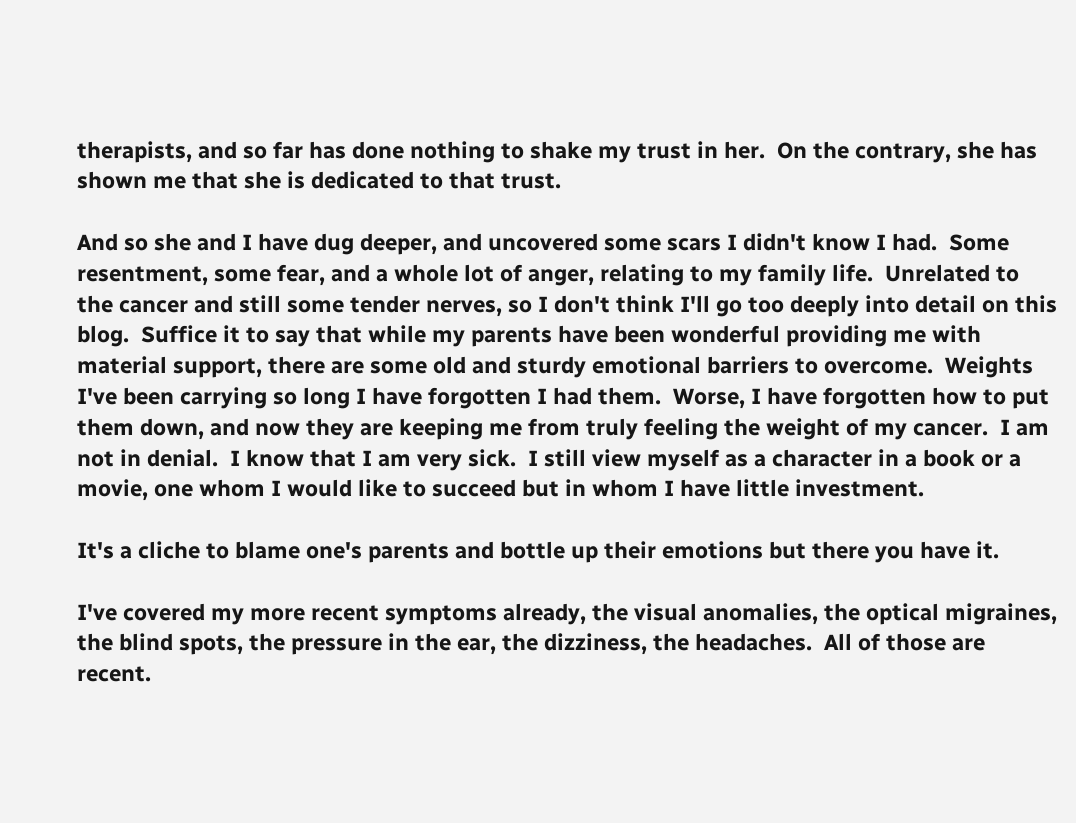therapists, and so far has done nothing to shake my trust in her.  On the contrary, she has shown me that she is dedicated to that trust.

And so she and I have dug deeper, and uncovered some scars I didn't know I had.  Some resentment, some fear, and a whole lot of anger, relating to my family life.  Unrelated to the cancer and still some tender nerves, so I don't think I'll go too deeply into detail on this blog.  Suffice it to say that while my parents have been wonderful providing me with material support, there are some old and sturdy emotional barriers to overcome.  Weights I've been carrying so long I have forgotten I had them.  Worse, I have forgotten how to put them down, and now they are keeping me from truly feeling the weight of my cancer.  I am not in denial.  I know that I am very sick.  I still view myself as a character in a book or a movie, one whom I would like to succeed but in whom I have little investment.

It's a cliche to blame one's parents and bottle up their emotions but there you have it.

I've covered my more recent symptoms already, the visual anomalies, the optical migraines, the blind spots, the pressure in the ear, the dizziness, the headaches.  All of those are recent.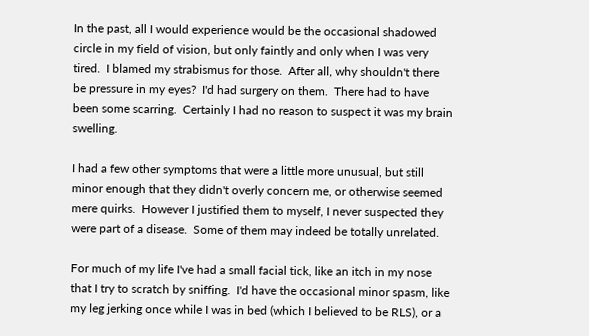In the past, all I would experience would be the occasional shadowed circle in my field of vision, but only faintly and only when I was very tired.  I blamed my strabismus for those.  After all, why shouldn't there be pressure in my eyes?  I'd had surgery on them.  There had to have been some scarring.  Certainly I had no reason to suspect it was my brain swelling.

I had a few other symptoms that were a little more unusual, but still minor enough that they didn't overly concern me, or otherwise seemed mere quirks.  However I justified them to myself, I never suspected they were part of a disease.  Some of them may indeed be totally unrelated.

For much of my life I've had a small facial tick, like an itch in my nose that I try to scratch by sniffing.  I'd have the occasional minor spasm, like my leg jerking once while I was in bed (which I believed to be RLS), or a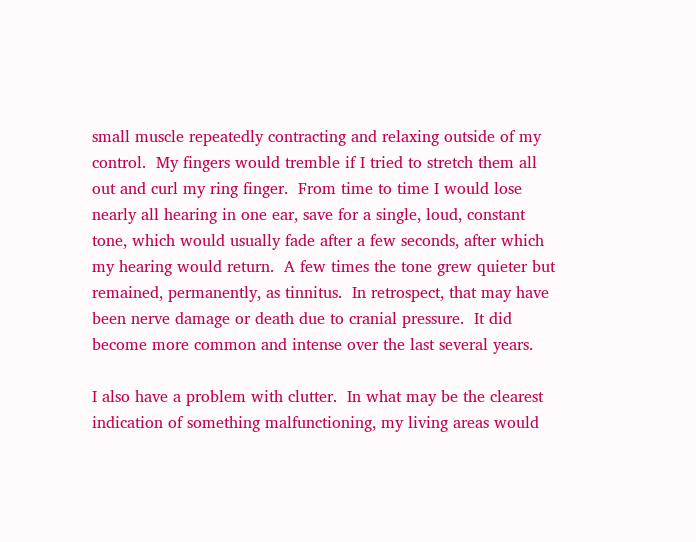small muscle repeatedly contracting and relaxing outside of my control.  My fingers would tremble if I tried to stretch them all out and curl my ring finger.  From time to time I would lose nearly all hearing in one ear, save for a single, loud, constant tone, which would usually fade after a few seconds, after which my hearing would return.  A few times the tone grew quieter but remained, permanently, as tinnitus.  In retrospect, that may have been nerve damage or death due to cranial pressure.  It did become more common and intense over the last several years.

I also have a problem with clutter.  In what may be the clearest indication of something malfunctioning, my living areas would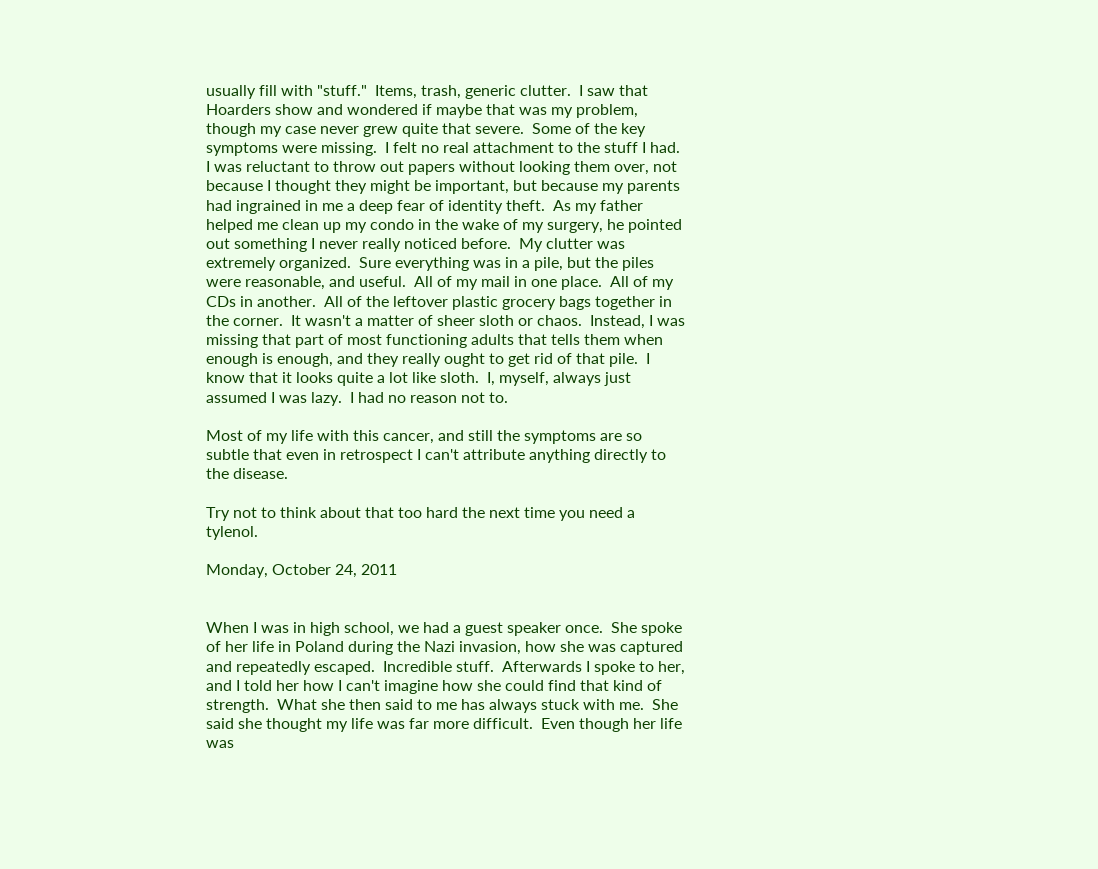usually fill with "stuff."  Items, trash, generic clutter.  I saw that Hoarders show and wondered if maybe that was my problem, though my case never grew quite that severe.  Some of the key symptoms were missing.  I felt no real attachment to the stuff I had.  I was reluctant to throw out papers without looking them over, not because I thought they might be important, but because my parents had ingrained in me a deep fear of identity theft.  As my father helped me clean up my condo in the wake of my surgery, he pointed out something I never really noticed before.  My clutter was extremely organized.  Sure everything was in a pile, but the piles were reasonable, and useful.  All of my mail in one place.  All of my CDs in another.  All of the leftover plastic grocery bags together in the corner.  It wasn't a matter of sheer sloth or chaos.  Instead, I was missing that part of most functioning adults that tells them when enough is enough, and they really ought to get rid of that pile.  I know that it looks quite a lot like sloth.  I, myself, always just assumed I was lazy.  I had no reason not to.

Most of my life with this cancer, and still the symptoms are so subtle that even in retrospect I can't attribute anything directly to the disease.

Try not to think about that too hard the next time you need a tylenol.

Monday, October 24, 2011


When I was in high school, we had a guest speaker once.  She spoke of her life in Poland during the Nazi invasion, how she was captured and repeatedly escaped.  Incredible stuff.  Afterwards I spoke to her, and I told her how I can't imagine how she could find that kind of strength.  What she then said to me has always stuck with me.  She said she thought my life was far more difficult.  Even though her life was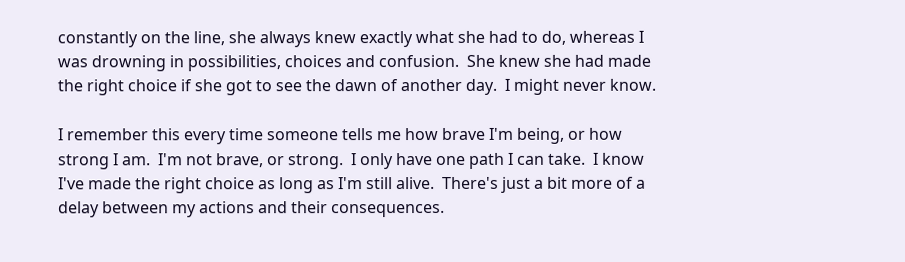constantly on the line, she always knew exactly what she had to do, whereas I was drowning in possibilities, choices and confusion.  She knew she had made the right choice if she got to see the dawn of another day.  I might never know.

I remember this every time someone tells me how brave I'm being, or how strong I am.  I'm not brave, or strong.  I only have one path I can take.  I know I've made the right choice as long as I'm still alive.  There's just a bit more of a delay between my actions and their consequences.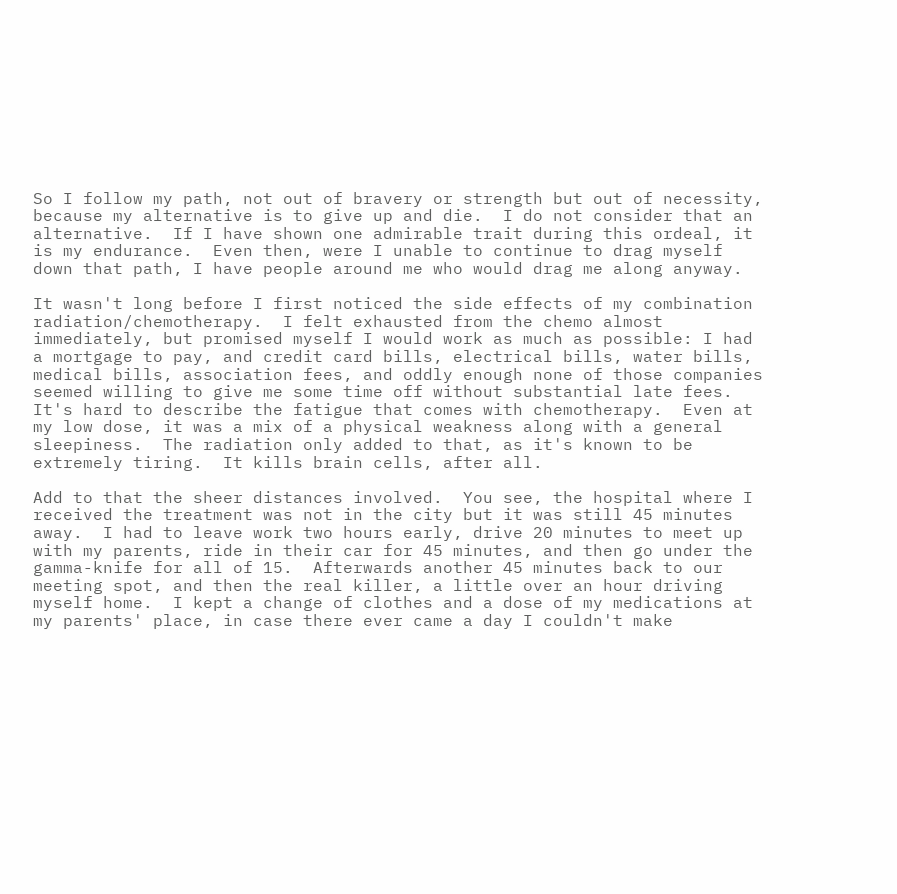So I follow my path, not out of bravery or strength but out of necessity, because my alternative is to give up and die.  I do not consider that an alternative.  If I have shown one admirable trait during this ordeal, it is my endurance.  Even then, were I unable to continue to drag myself down that path, I have people around me who would drag me along anyway.

It wasn't long before I first noticed the side effects of my combination radiation/chemotherapy.  I felt exhausted from the chemo almost immediately, but promised myself I would work as much as possible: I had a mortgage to pay, and credit card bills, electrical bills, water bills, medical bills, association fees, and oddly enough none of those companies seemed willing to give me some time off without substantial late fees.  It's hard to describe the fatigue that comes with chemotherapy.  Even at my low dose, it was a mix of a physical weakness along with a general sleepiness.  The radiation only added to that, as it's known to be extremely tiring.  It kills brain cells, after all.

Add to that the sheer distances involved.  You see, the hospital where I received the treatment was not in the city but it was still 45 minutes away.  I had to leave work two hours early, drive 20 minutes to meet up with my parents, ride in their car for 45 minutes, and then go under the gamma-knife for all of 15.  Afterwards another 45 minutes back to our meeting spot, and then the real killer, a little over an hour driving myself home.  I kept a change of clothes and a dose of my medications at my parents' place, in case there ever came a day I couldn't make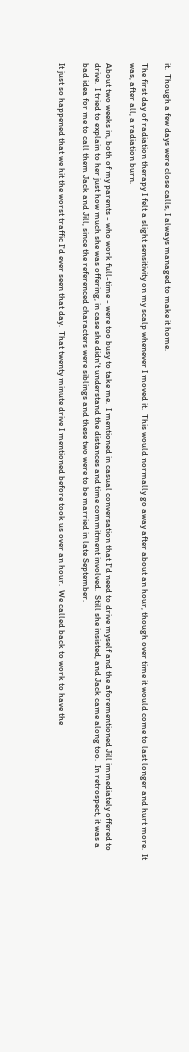it.  Though a few days were close calls, I always managed to make it home.

The first day of radiation therapy I felt a slight sensitivity on my scalp whenever I moved it.  This would normally go away after about an hour, though over time it would come to last longer and hurt more.  It was, after all, a radiation burn.

About two weeks in, both of my parents - who work full-time - were too busy to take me.  I mentioned in casual conversation that I'd need to drive myself and the aforementioned Jill immediately offered to drive.  I tried to explain to her just how much she was offering, in case she didn't understand the distances and time commitment involved.  Still she insisted, and Jack came along too.  In retrospect, it was a bad idea for me to call them Jack and Jill, since the referenced characters were siblings and these two were to be married in late September.

It just so happened that we hit the worst traffic I'd ever seen that day.  That twenty minute drive I mentioned before took us over an hour.  We called back to work to have the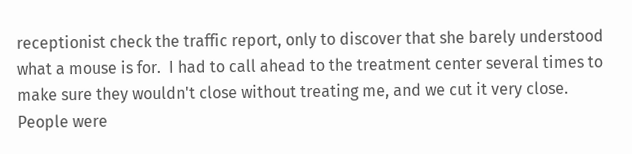receptionist check the traffic report, only to discover that she barely understood what a mouse is for.  I had to call ahead to the treatment center several times to make sure they wouldn't close without treating me, and we cut it very close.  People were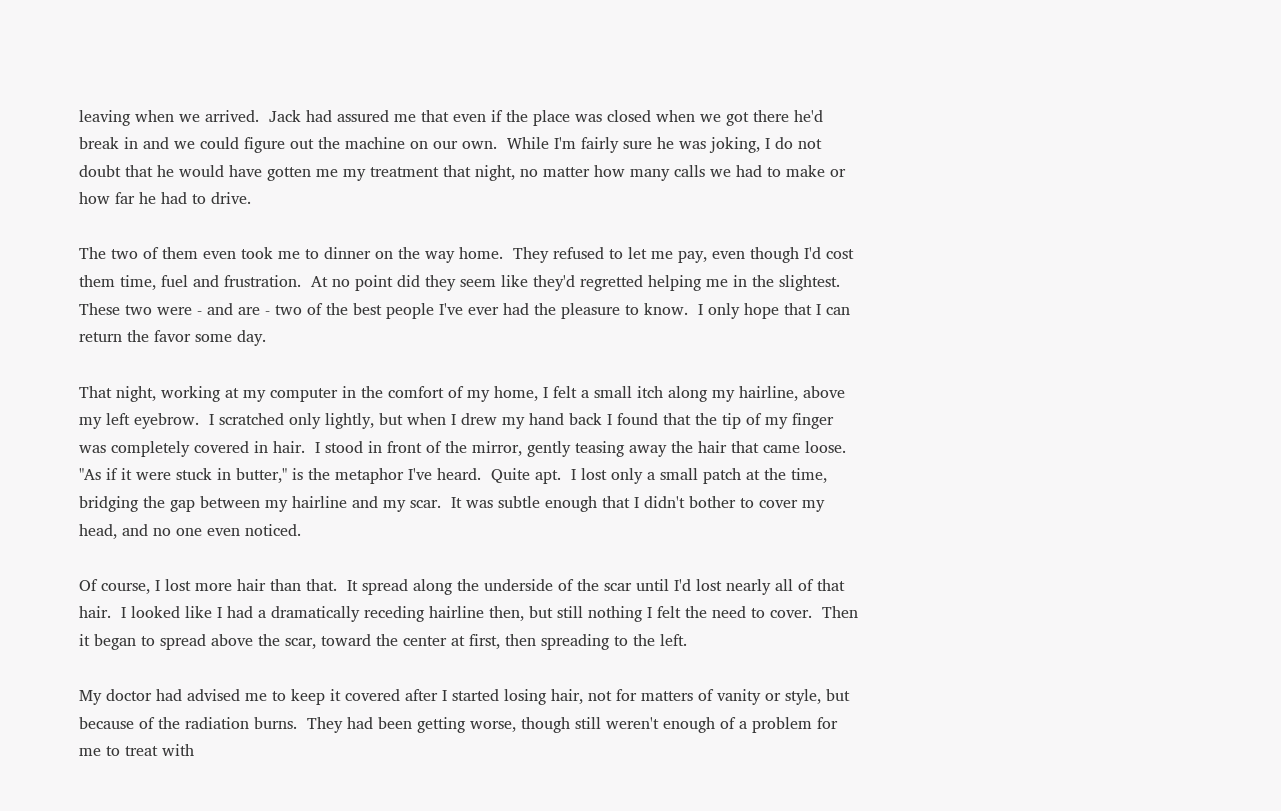leaving when we arrived.  Jack had assured me that even if the place was closed when we got there he'd break in and we could figure out the machine on our own.  While I'm fairly sure he was joking, I do not doubt that he would have gotten me my treatment that night, no matter how many calls we had to make or how far he had to drive.

The two of them even took me to dinner on the way home.  They refused to let me pay, even though I'd cost them time, fuel and frustration.  At no point did they seem like they'd regretted helping me in the slightest.  These two were - and are - two of the best people I've ever had the pleasure to know.  I only hope that I can return the favor some day.

That night, working at my computer in the comfort of my home, I felt a small itch along my hairline, above my left eyebrow.  I scratched only lightly, but when I drew my hand back I found that the tip of my finger was completely covered in hair.  I stood in front of the mirror, gently teasing away the hair that came loose.  "As if it were stuck in butter," is the metaphor I've heard.  Quite apt.  I lost only a small patch at the time, bridging the gap between my hairline and my scar.  It was subtle enough that I didn't bother to cover my head, and no one even noticed.

Of course, I lost more hair than that.  It spread along the underside of the scar until I'd lost nearly all of that hair.  I looked like I had a dramatically receding hairline then, but still nothing I felt the need to cover.  Then it began to spread above the scar, toward the center at first, then spreading to the left.

My doctor had advised me to keep it covered after I started losing hair, not for matters of vanity or style, but because of the radiation burns.  They had been getting worse, though still weren't enough of a problem for me to treat with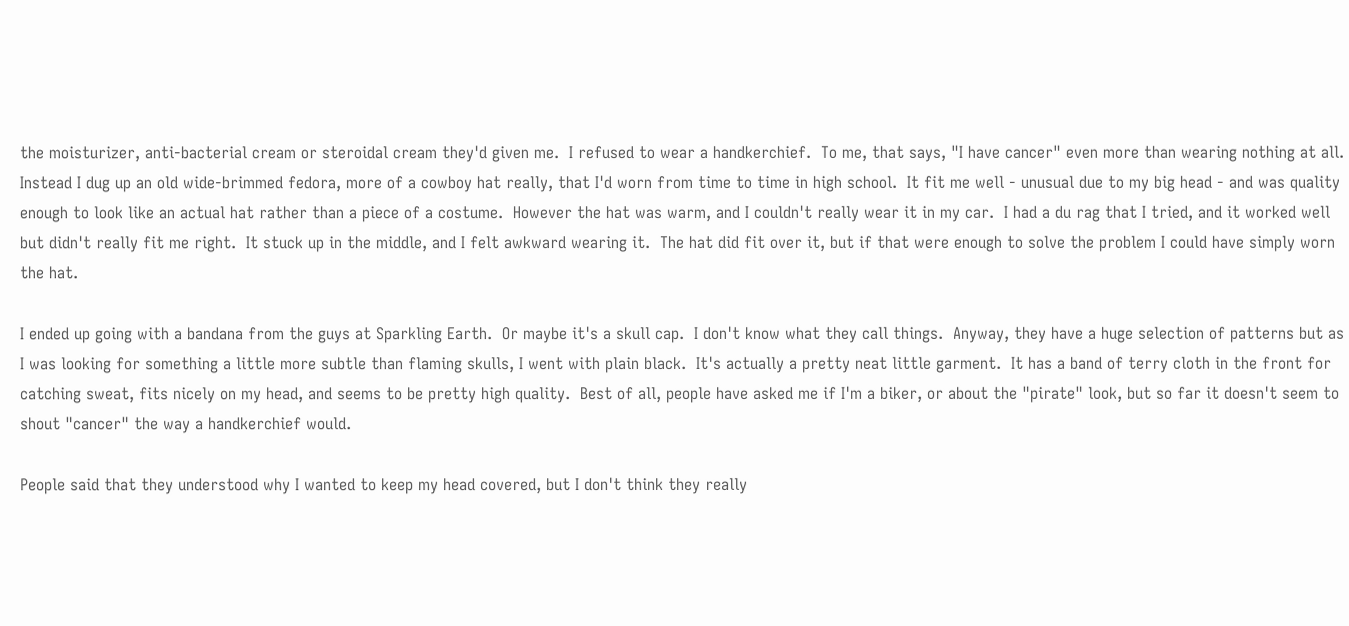the moisturizer, anti-bacterial cream or steroidal cream they'd given me.  I refused to wear a handkerchief.  To me, that says, "I have cancer" even more than wearing nothing at all.  Instead I dug up an old wide-brimmed fedora, more of a cowboy hat really, that I'd worn from time to time in high school.  It fit me well - unusual due to my big head - and was quality enough to look like an actual hat rather than a piece of a costume.  However the hat was warm, and I couldn't really wear it in my car.  I had a du rag that I tried, and it worked well but didn't really fit me right.  It stuck up in the middle, and I felt awkward wearing it.  The hat did fit over it, but if that were enough to solve the problem I could have simply worn the hat.

I ended up going with a bandana from the guys at Sparkling Earth.  Or maybe it's a skull cap.  I don't know what they call things.  Anyway, they have a huge selection of patterns but as I was looking for something a little more subtle than flaming skulls, I went with plain black.  It's actually a pretty neat little garment.  It has a band of terry cloth in the front for catching sweat, fits nicely on my head, and seems to be pretty high quality.  Best of all, people have asked me if I'm a biker, or about the "pirate" look, but so far it doesn't seem to shout "cancer" the way a handkerchief would.

People said that they understood why I wanted to keep my head covered, but I don't think they really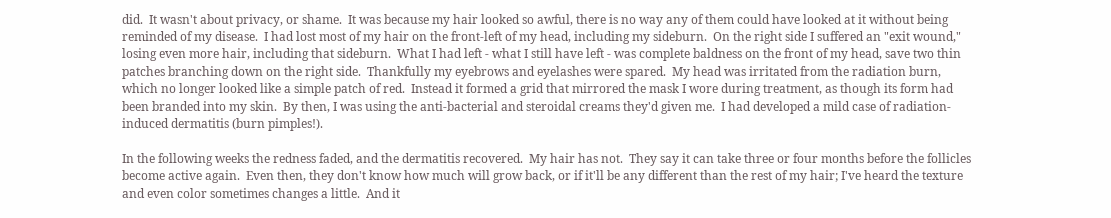did.  It wasn't about privacy, or shame.  It was because my hair looked so awful, there is no way any of them could have looked at it without being reminded of my disease.  I had lost most of my hair on the front-left of my head, including my sideburn.  On the right side I suffered an "exit wound," losing even more hair, including that sideburn.  What I had left - what I still have left - was complete baldness on the front of my head, save two thin patches branching down on the right side.  Thankfully my eyebrows and eyelashes were spared.  My head was irritated from the radiation burn, which no longer looked like a simple patch of red.  Instead it formed a grid that mirrored the mask I wore during treatment, as though its form had been branded into my skin.  By then, I was using the anti-bacterial and steroidal creams they'd given me.  I had developed a mild case of radiation-induced dermatitis (burn pimples!).

In the following weeks the redness faded, and the dermatitis recovered.  My hair has not.  They say it can take three or four months before the follicles become active again.  Even then, they don't know how much will grow back, or if it'll be any different than the rest of my hair; I've heard the texture and even color sometimes changes a little.  And it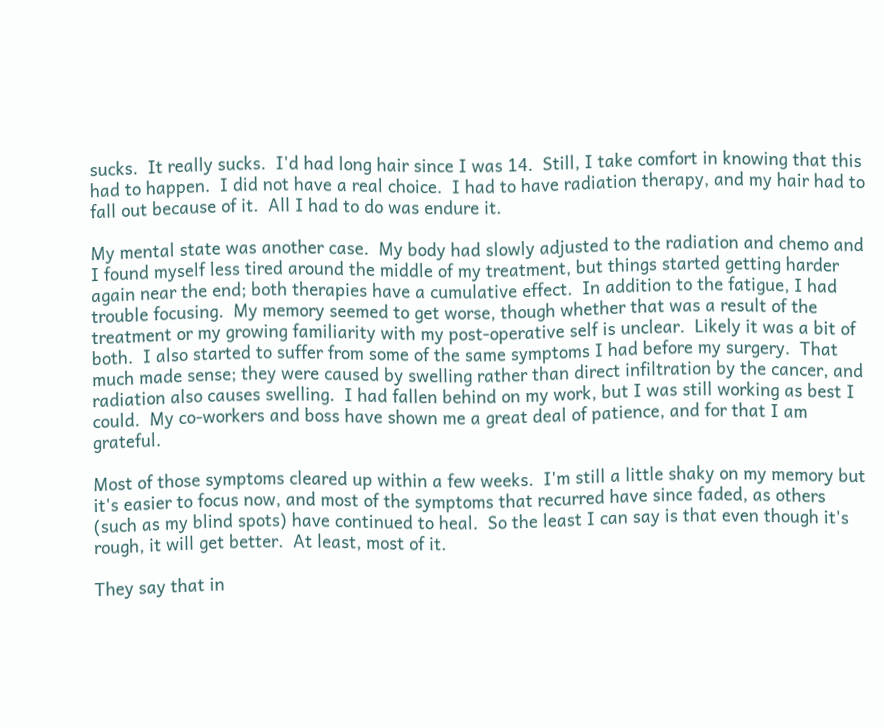sucks.  It really sucks.  I'd had long hair since I was 14.  Still, I take comfort in knowing that this had to happen.  I did not have a real choice.  I had to have radiation therapy, and my hair had to fall out because of it.  All I had to do was endure it.

My mental state was another case.  My body had slowly adjusted to the radiation and chemo and I found myself less tired around the middle of my treatment, but things started getting harder again near the end; both therapies have a cumulative effect.  In addition to the fatigue, I had trouble focusing.  My memory seemed to get worse, though whether that was a result of the treatment or my growing familiarity with my post-operative self is unclear.  Likely it was a bit of both.  I also started to suffer from some of the same symptoms I had before my surgery.  That much made sense; they were caused by swelling rather than direct infiltration by the cancer, and radiation also causes swelling.  I had fallen behind on my work, but I was still working as best I could.  My co-workers and boss have shown me a great deal of patience, and for that I am grateful.

Most of those symptoms cleared up within a few weeks.  I'm still a little shaky on my memory but it's easier to focus now, and most of the symptoms that recurred have since faded, as others (such as my blind spots) have continued to heal.  So the least I can say is that even though it's rough, it will get better.  At least, most of it.

They say that in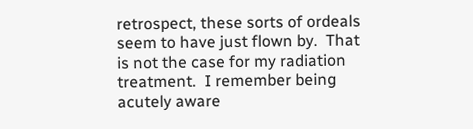retrospect, these sorts of ordeals seem to have just flown by.  That is not the case for my radiation treatment.  I remember being acutely aware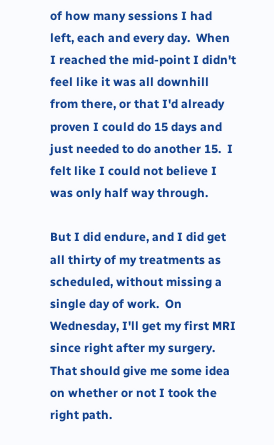of how many sessions I had left, each and every day.  When I reached the mid-point I didn't feel like it was all downhill from there, or that I'd already proven I could do 15 days and just needed to do another 15.  I felt like I could not believe I was only half way through.

But I did endure, and I did get all thirty of my treatments as scheduled, without missing a single day of work.  On Wednesday, I'll get my first MRI since right after my surgery.  That should give me some idea on whether or not I took the right path.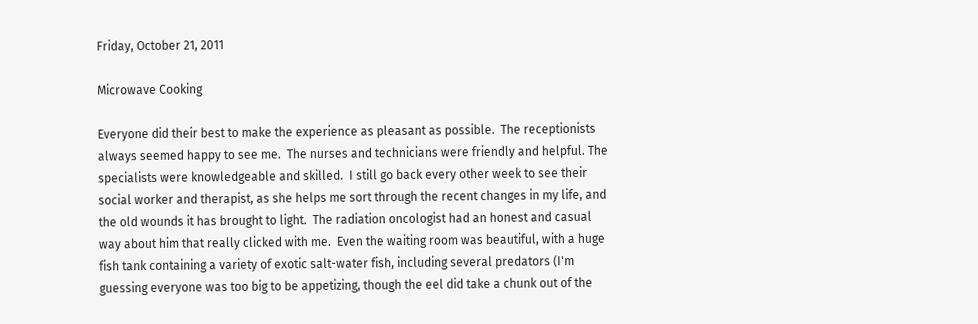Friday, October 21, 2011

Microwave Cooking

Everyone did their best to make the experience as pleasant as possible.  The receptionists always seemed happy to see me.  The nurses and technicians were friendly and helpful. The specialists were knowledgeable and skilled.  I still go back every other week to see their social worker and therapist, as she helps me sort through the recent changes in my life, and the old wounds it has brought to light.  The radiation oncologist had an honest and casual way about him that really clicked with me.  Even the waiting room was beautiful, with a huge fish tank containing a variety of exotic salt-water fish, including several predators (I'm guessing everyone was too big to be appetizing, though the eel did take a chunk out of the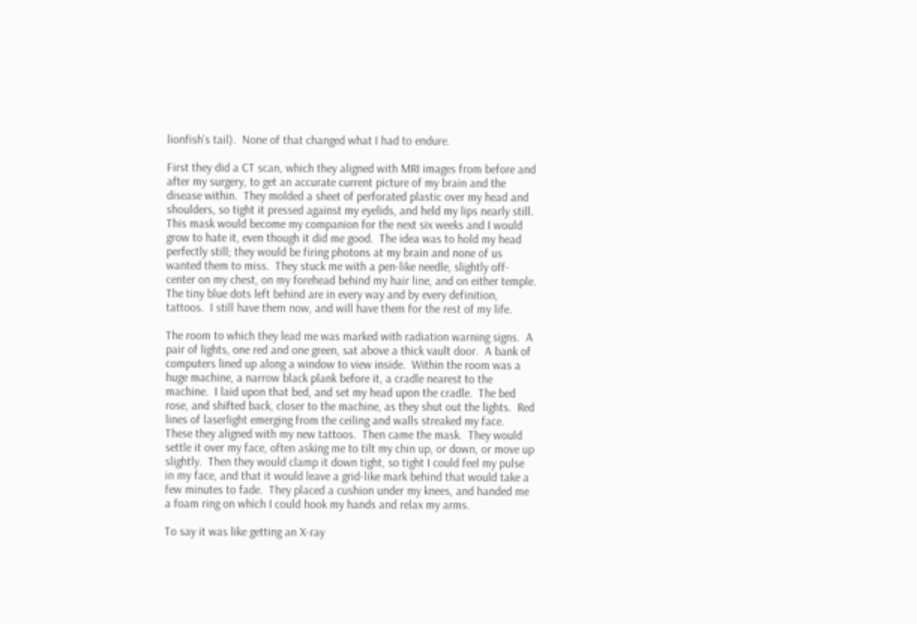lionfish's tail).  None of that changed what I had to endure.

First they did a CT scan, which they aligned with MRI images from before and after my surgery, to get an accurate current picture of my brain and the disease within.  They molded a sheet of perforated plastic over my head and shoulders, so tight it pressed against my eyelids, and held my lips nearly still.  This mask would become my companion for the next six weeks and I would grow to hate it, even though it did me good.  The idea was to hold my head perfectly still; they would be firing photons at my brain and none of us wanted them to miss.  They stuck me with a pen-like needle, slightly off-center on my chest, on my forehead behind my hair line, and on either temple.  The tiny blue dots left behind are in every way and by every definition, tattoos.  I still have them now, and will have them for the rest of my life.

The room to which they lead me was marked with radiation warning signs.  A pair of lights, one red and one green, sat above a thick vault door.  A bank of computers lined up along a window to view inside.  Within the room was a huge machine, a narrow black plank before it, a cradle nearest to the machine.  I laid upon that bed, and set my head upon the cradle.  The bed rose, and shifted back, closer to the machine, as they shut out the lights.  Red lines of laserlight emerging from the ceiling and walls streaked my face.  These they aligned with my new tattoos.  Then came the mask.  They would settle it over my face, often asking me to tilt my chin up, or down, or move up slightly.  Then they would clamp it down tight, so tight I could feel my pulse in my face, and that it would leave a grid-like mark behind that would take a few minutes to fade.  They placed a cushion under my knees, and handed me a foam ring on which I could hook my hands and relax my arms.

To say it was like getting an X-ray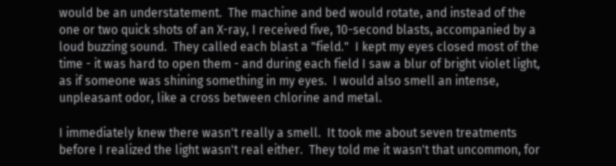would be an understatement.  The machine and bed would rotate, and instead of the one or two quick shots of an X-ray, I received five, 10-second blasts, accompanied by a loud buzzing sound.  They called each blast a "field."  I kept my eyes closed most of the time - it was hard to open them - and during each field I saw a blur of bright violet light, as if someone was shining something in my eyes.  I would also smell an intense, unpleasant odor, like a cross between chlorine and metal.

I immediately knew there wasn't really a smell.  It took me about seven treatments before I realized the light wasn't real either.  They told me it wasn't that uncommon, for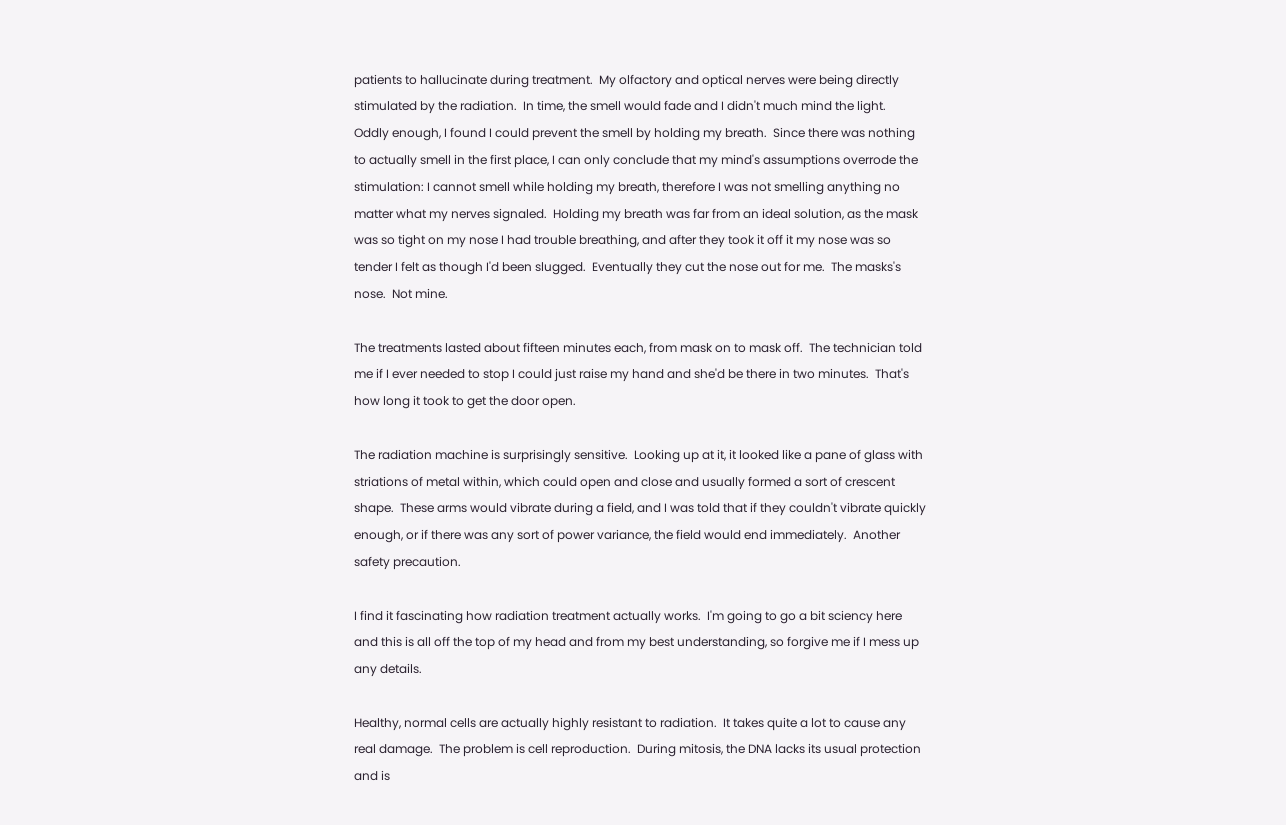patients to hallucinate during treatment.  My olfactory and optical nerves were being directly stimulated by the radiation.  In time, the smell would fade and I didn't much mind the light.  Oddly enough, I found I could prevent the smell by holding my breath.  Since there was nothing to actually smell in the first place, I can only conclude that my mind's assumptions overrode the stimulation: I cannot smell while holding my breath, therefore I was not smelling anything no matter what my nerves signaled.  Holding my breath was far from an ideal solution, as the mask was so tight on my nose I had trouble breathing, and after they took it off it my nose was so tender I felt as though I'd been slugged.  Eventually they cut the nose out for me.  The masks's nose.  Not mine.

The treatments lasted about fifteen minutes each, from mask on to mask off.  The technician told me if I ever needed to stop I could just raise my hand and she'd be there in two minutes.  That's how long it took to get the door open.

The radiation machine is surprisingly sensitive.  Looking up at it, it looked like a pane of glass with striations of metal within, which could open and close and usually formed a sort of crescent shape.  These arms would vibrate during a field, and I was told that if they couldn't vibrate quickly enough, or if there was any sort of power variance, the field would end immediately.  Another safety precaution.

I find it fascinating how radiation treatment actually works.  I'm going to go a bit sciency here and this is all off the top of my head and from my best understanding, so forgive me if I mess up any details.

Healthy, normal cells are actually highly resistant to radiation.  It takes quite a lot to cause any real damage.  The problem is cell reproduction.  During mitosis, the DNA lacks its usual protection and is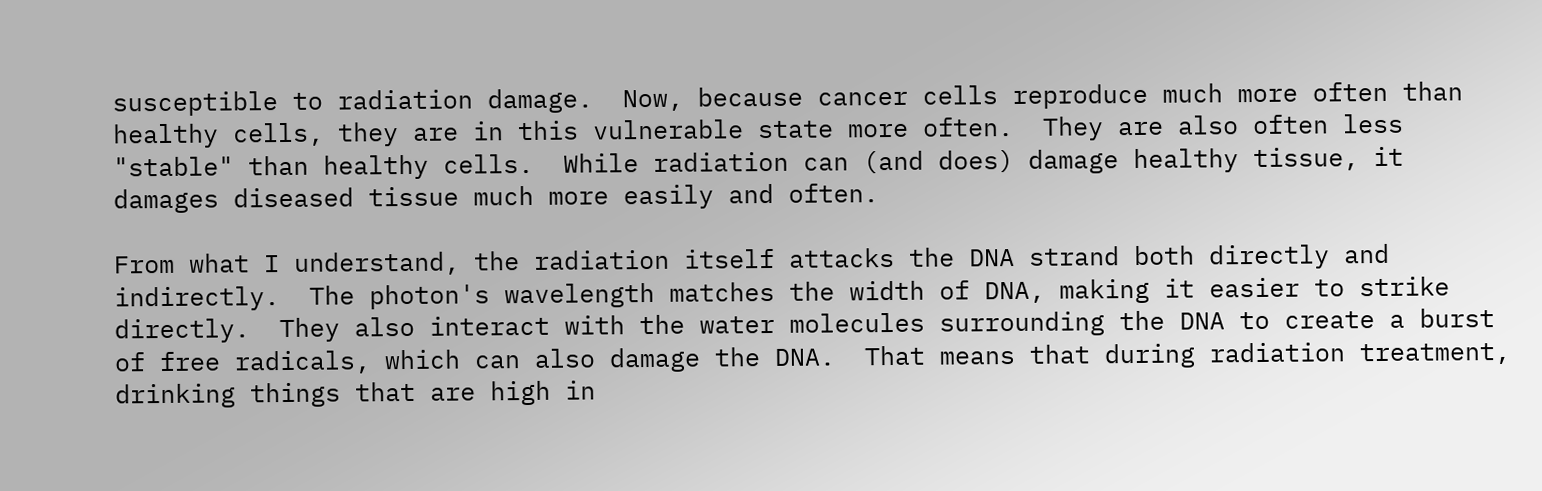susceptible to radiation damage.  Now, because cancer cells reproduce much more often than healthy cells, they are in this vulnerable state more often.  They are also often less "stable" than healthy cells.  While radiation can (and does) damage healthy tissue, it damages diseased tissue much more easily and often.

From what I understand, the radiation itself attacks the DNA strand both directly and indirectly.  The photon's wavelength matches the width of DNA, making it easier to strike directly.  They also interact with the water molecules surrounding the DNA to create a burst of free radicals, which can also damage the DNA.  That means that during radiation treatment, drinking things that are high in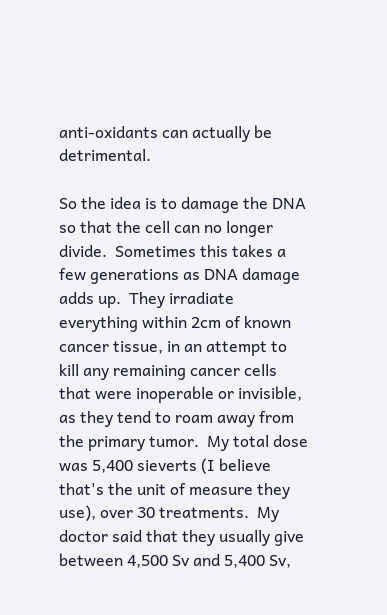anti-oxidants can actually be detrimental.

So the idea is to damage the DNA so that the cell can no longer divide.  Sometimes this takes a few generations as DNA damage adds up.  They irradiate everything within 2cm of known cancer tissue, in an attempt to kill any remaining cancer cells that were inoperable or invisible, as they tend to roam away from the primary tumor.  My total dose was 5,400 sieverts (I believe that's the unit of measure they use), over 30 treatments.  My doctor said that they usually give between 4,500 Sv and 5,400 Sv,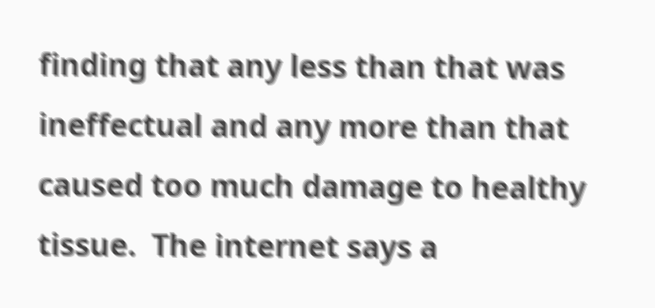finding that any less than that was ineffectual and any more than that caused too much damage to healthy tissue.  The internet says a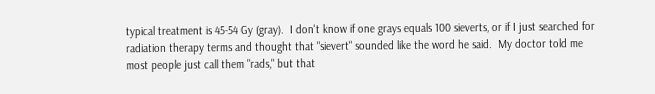typical treatment is 45-54 Gy (gray).  I don't know if one grays equals 100 sieverts, or if I just searched for radiation therapy terms and thought that "sievert" sounded like the word he said.  My doctor told me most people just call them "rads," but that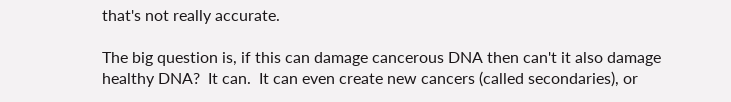that's not really accurate.

The big question is, if this can damage cancerous DNA then can't it also damage healthy DNA?  It can.  It can even create new cancers (called secondaries), or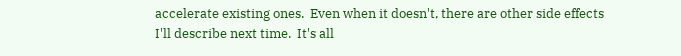accelerate existing ones.  Even when it doesn't, there are other side effects I'll describe next time.  It's all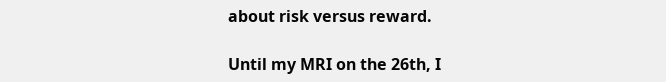about risk versus reward.

Until my MRI on the 26th, I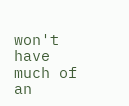won't have much of an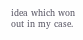idea which won out in my case.